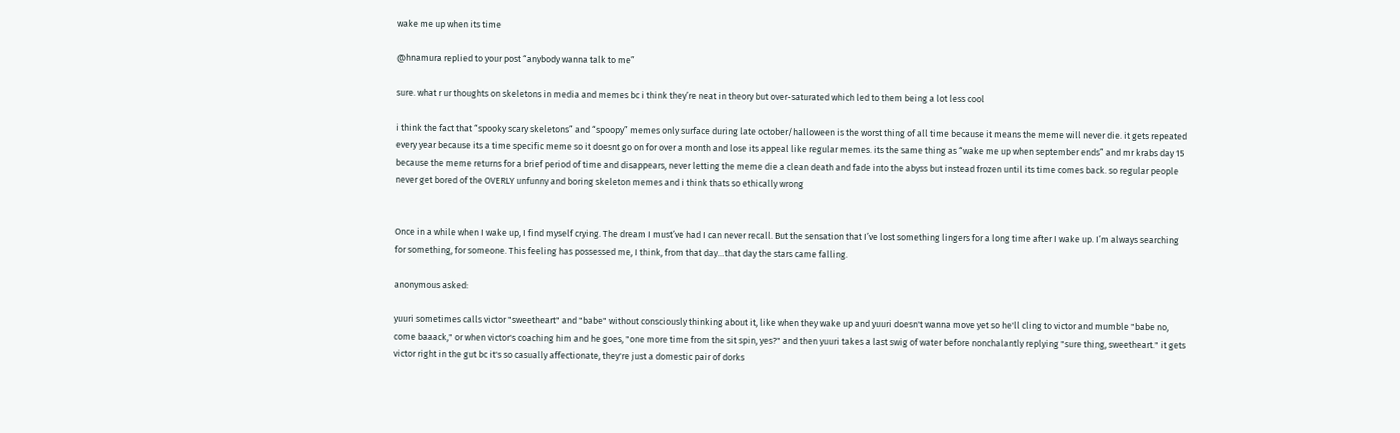wake me up when its time

@hnamura replied to your post “anybody wanna talk to me”

sure. what r ur thoughts on skeletons in media and memes bc i think they’re neat in theory but over-saturated which led to them being a lot less cool

i think the fact that “spooky scary skeletons” and “spoopy” memes only surface during late october/halloween is the worst thing of all time because it means the meme will never die. it gets repeated every year because its a time specific meme so it doesnt go on for over a month and lose its appeal like regular memes. its the same thing as “wake me up when september ends” and mr krabs day 15 because the meme returns for a brief period of time and disappears, never letting the meme die a clean death and fade into the abyss but instead frozen until its time comes back. so regular people never get bored of the OVERLY unfunny and boring skeleton memes and i think thats so ethically wrong


Once in a while when I wake up, I find myself crying. The dream I must’ve had I can never recall. But the sensation that I’ve lost something lingers for a long time after I wake up. I’m always searching for something, for someone. This feeling has possessed me, I think, from that day…that day the stars came falling.

anonymous asked:

yuuri sometimes calls victor "sweetheart" and "babe" without consciously thinking about it, like when they wake up and yuuri doesn't wanna move yet so he'll cling to victor and mumble "babe no, come baaack," or when victor's coaching him and he goes, "one more time from the sit spin, yes?" and then yuuri takes a last swig of water before nonchalantly replying "sure thing, sweetheart." it gets victor right in the gut bc it's so casually affectionate, they're just a domestic pair of dorks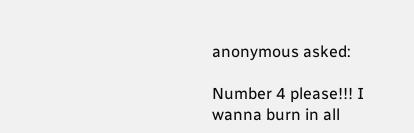anonymous asked:

Number 4 please!!! I wanna burn in all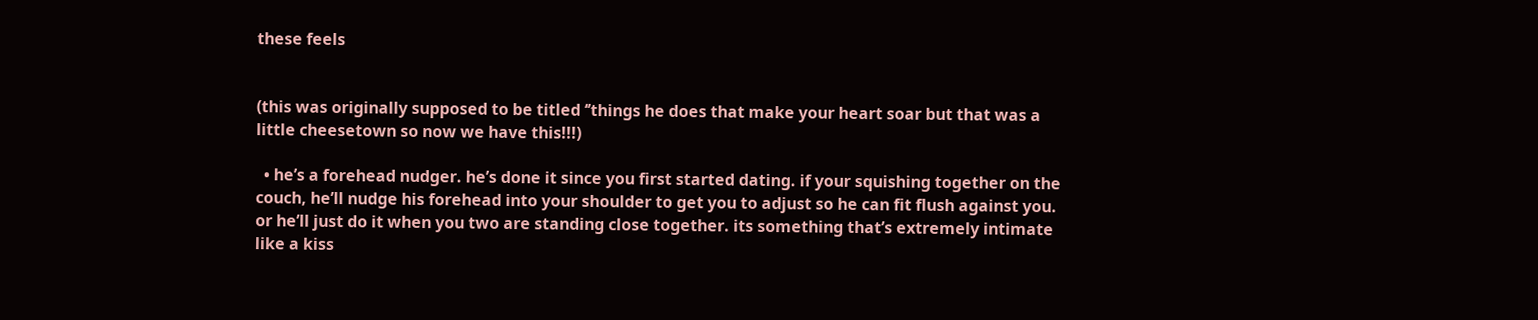these feels


(this was originally supposed to be titled ‘’things he does that make your heart soar but that was a little cheesetown so now we have this!!!)

  • he’s a forehead nudger. he’s done it since you first started dating. if your squishing together on the couch, he’ll nudge his forehead into your shoulder to get you to adjust so he can fit flush against you. or he’ll just do it when you two are standing close together. its something that’s extremely intimate like a kiss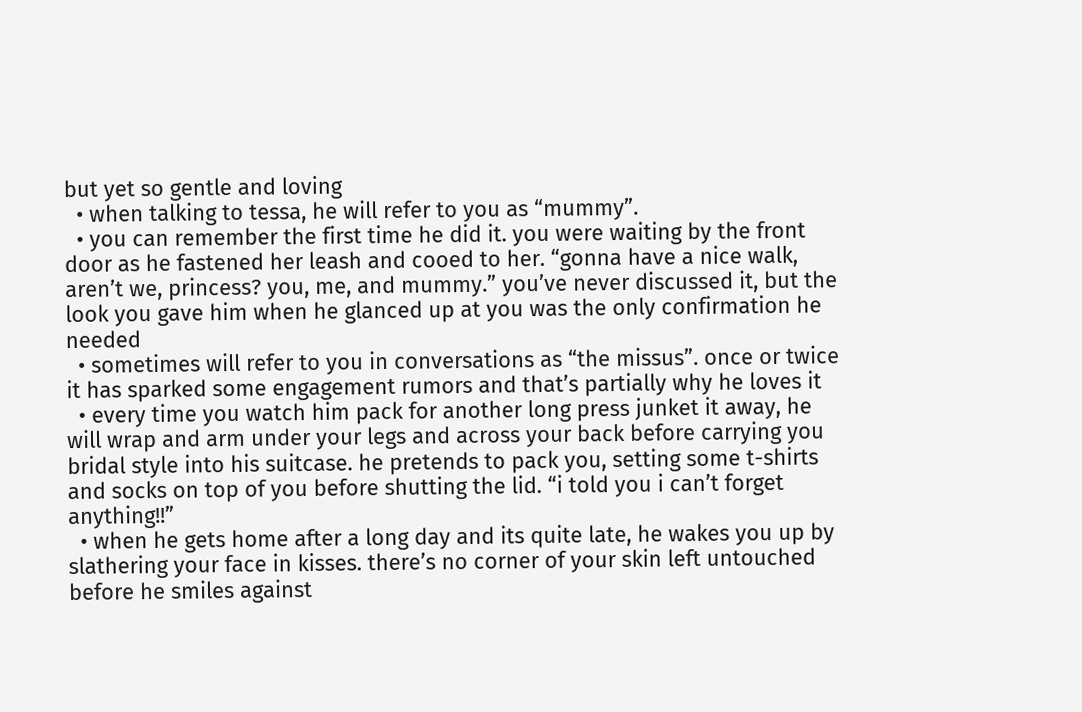but yet so gentle and loving
  • when talking to tessa, he will refer to you as “mummy”.
  • you can remember the first time he did it. you were waiting by the front door as he fastened her leash and cooed to her. “gonna have a nice walk, aren’t we, princess? you, me, and mummy.” you’ve never discussed it, but the look you gave him when he glanced up at you was the only confirmation he needed
  • sometimes will refer to you in conversations as “the missus”. once or twice it has sparked some engagement rumors and that’s partially why he loves it
  • every time you watch him pack for another long press junket it away, he will wrap and arm under your legs and across your back before carrying you bridal style into his suitcase. he pretends to pack you, setting some t-shirts and socks on top of you before shutting the lid. “i told you i can’t forget anything!!”
  • when he gets home after a long day and its quite late, he wakes you up by slathering your face in kisses. there’s no corner of your skin left untouched before he smiles against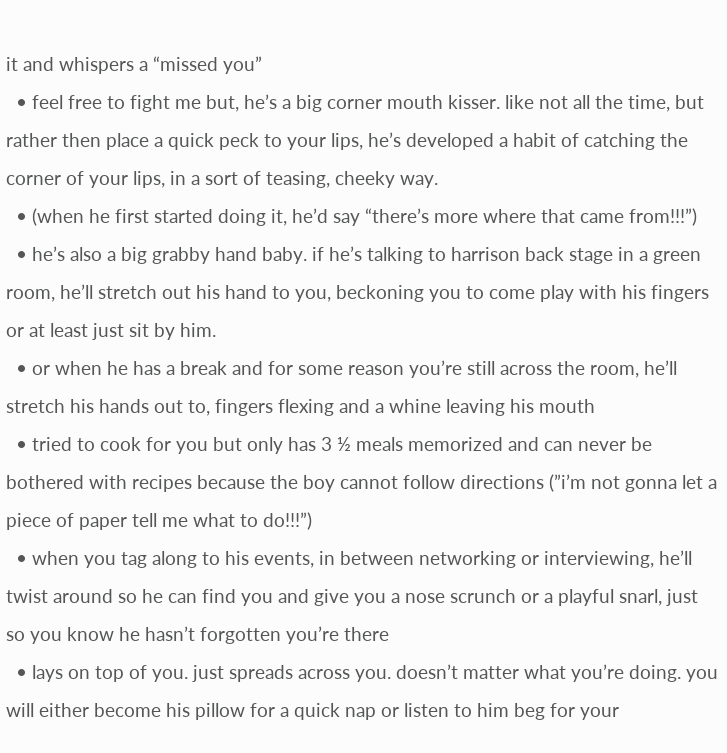it and whispers a “missed you”
  • feel free to fight me but, he’s a big corner mouth kisser. like not all the time, but rather then place a quick peck to your lips, he’s developed a habit of catching the corner of your lips, in a sort of teasing, cheeky way.
  • (when he first started doing it, he’d say “there’s more where that came from!!!”)
  • he’s also a big grabby hand baby. if he’s talking to harrison back stage in a green room, he’ll stretch out his hand to you, beckoning you to come play with his fingers or at least just sit by him.
  • or when he has a break and for some reason you’re still across the room, he’ll stretch his hands out to, fingers flexing and a whine leaving his mouth
  • tried to cook for you but only has 3 ½ meals memorized and can never be bothered with recipes because the boy cannot follow directions (”i’m not gonna let a piece of paper tell me what to do!!!”)
  • when you tag along to his events, in between networking or interviewing, he’ll twist around so he can find you and give you a nose scrunch or a playful snarl, just so you know he hasn’t forgotten you’re there
  • lays on top of you. just spreads across you. doesn’t matter what you’re doing. you will either become his pillow for a quick nap or listen to him beg for your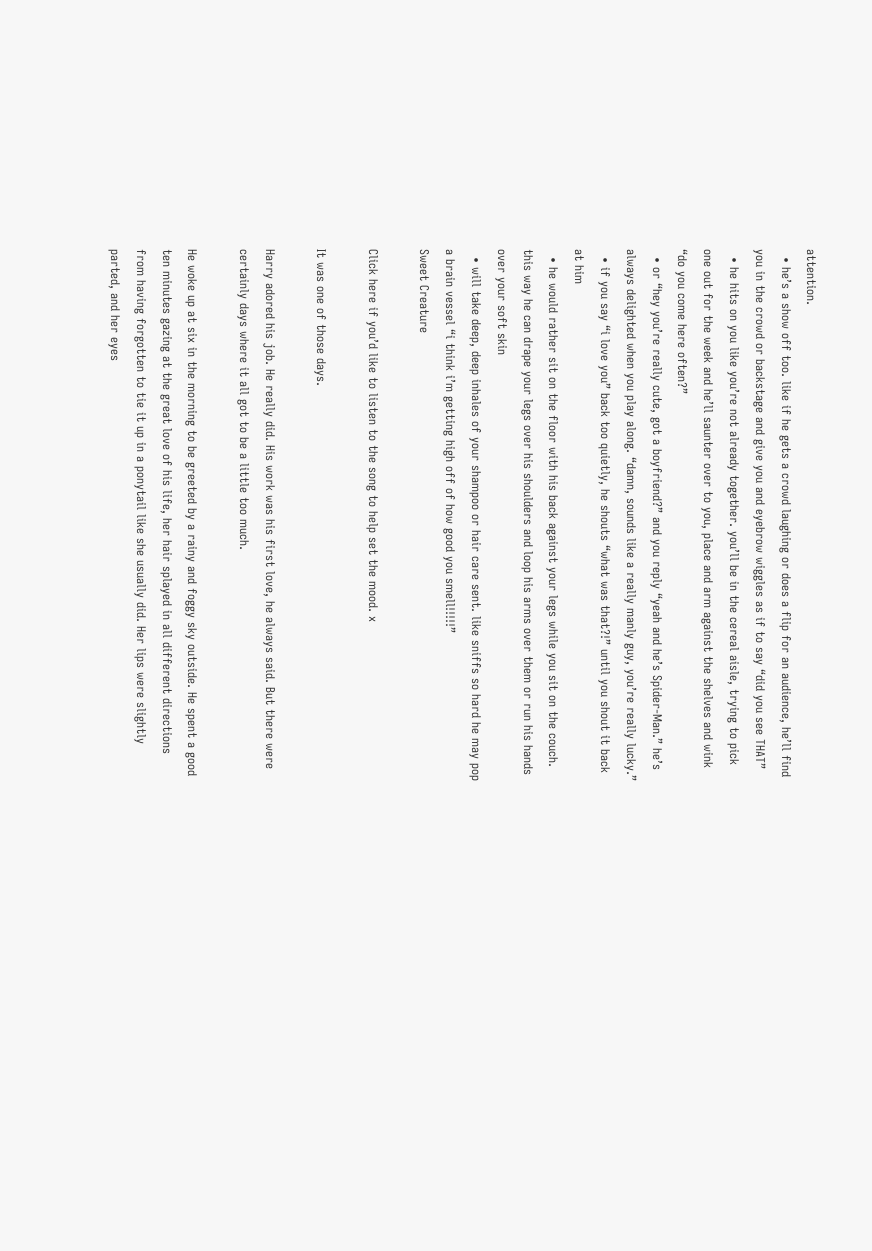attention.
  • he’s a show off too. like if he gets a crowd laughing or does a flip for an audience, he’ll find you in the crowd or backstage and give you and eyebrow wiggles as if to say “did you see THAT”
  • he hits on you like you’re not already together. you’ll be in the cereal aisle, trying to pick one out for the week and he’ll saunter over to you, place and arm against the shelves and wink “do you come here often?”
  • or “hey you’re really cute, got a boyfriend?” and you reply “yeah and he’s Spider-Man.” he’s always delighted when you play along. “damn, sounds like a really manly guy, you’re really lucky.”
  • if you say “i love you” back too quietly, he shouts “what was that?!” until you shout it back at him
  • he would rather sit on the floor with his back against your legs while you sit on the couch. this way he can drape your legs over his shoulders and loop his arms over them or run his hands over your soft skin
  • will take deep, deep inhales of your shampoo or hair care sent. like sniffs so hard he may pop a brain vessel “i think i’m getting high off of how good you smell!!!!!”
Sweet Creature

Click here if you’d like to listen to the song to help set the mood. x

It was one of those days.

Harry adored his job. He really did. His work was his first love, he always said. But there were certainly days where it all got to be a little too much.

He woke up at six in the morning to be greeted by a rainy and foggy sky outside. He spent a good ten minutes gazing at the great love of his life, her hair splayed in all different directions from having forgotten to tie it up in a ponytail like she usually did. Her lips were slightly parted, and her eyes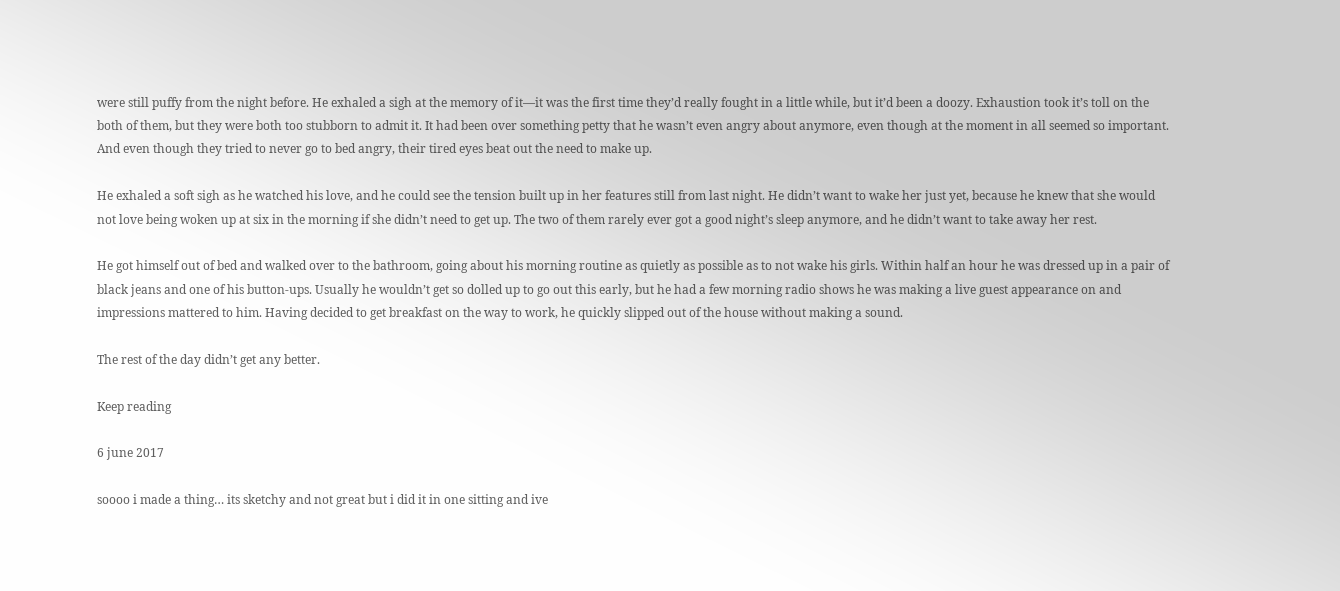were still puffy from the night before. He exhaled a sigh at the memory of it—it was the first time they’d really fought in a little while, but it’d been a doozy. Exhaustion took it’s toll on the both of them, but they were both too stubborn to admit it. It had been over something petty that he wasn’t even angry about anymore, even though at the moment in all seemed so important. And even though they tried to never go to bed angry, their tired eyes beat out the need to make up.

He exhaled a soft sigh as he watched his love, and he could see the tension built up in her features still from last night. He didn’t want to wake her just yet, because he knew that she would not love being woken up at six in the morning if she didn’t need to get up. The two of them rarely ever got a good night’s sleep anymore, and he didn’t want to take away her rest.

He got himself out of bed and walked over to the bathroom, going about his morning routine as quietly as possible as to not wake his girls. Within half an hour he was dressed up in a pair of black jeans and one of his button-ups. Usually he wouldn’t get so dolled up to go out this early, but he had a few morning radio shows he was making a live guest appearance on and impressions mattered to him. Having decided to get breakfast on the way to work, he quickly slipped out of the house without making a sound.

The rest of the day didn’t get any better.

Keep reading

6 june 2017

soooo i made a thing… its sketchy and not great but i did it in one sitting and ive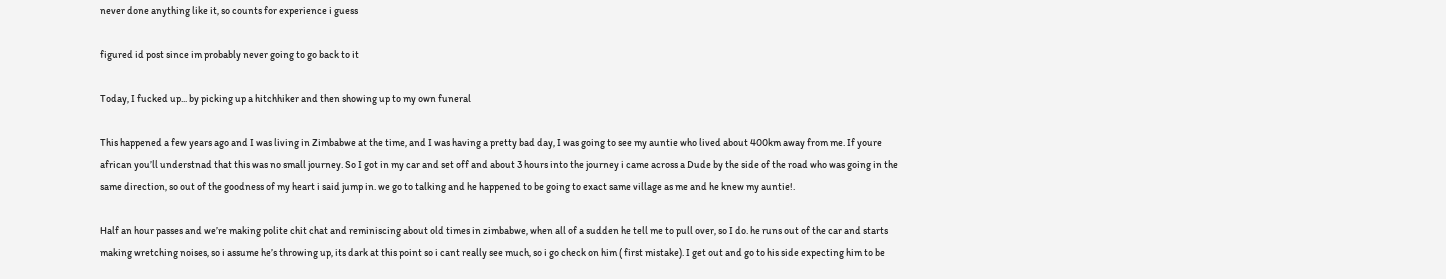never done anything like it, so counts for experience i guess

figured id post since im probably never going to go back to it

Today, I fucked up... by picking up a hitchhiker and then showing up to my own funeral

This happened a few years ago and I was living in Zimbabwe at the time, and I was having a pretty bad day, I was going to see my auntie who lived about 400km away from me. If youre african you’ll understnad that this was no small journey. So I got in my car and set off and about 3 hours into the journey i came across a Dude by the side of the road who was going in the same direction, so out of the goodness of my heart i said jump in. we go to talking and he happened to be going to exact same village as me and he knew my auntie!.

Half an hour passes and we’re making polite chit chat and reminiscing about old times in zimbabwe, when all of a sudden he tell me to pull over, so I do. he runs out of the car and starts making wretching noises, so i assume he’s throwing up, its dark at this point so i cant really see much, so i go check on him ( first mistake). I get out and go to his side expecting him to be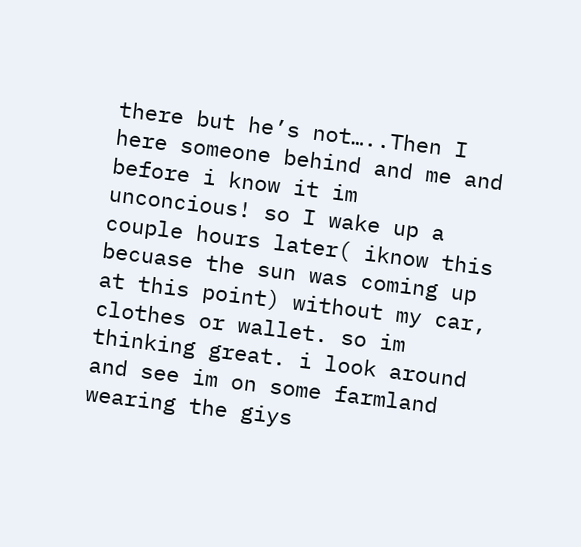there but he’s not…..Then I here someone behind and me and before i know it im unconcious! so I wake up a couple hours later( iknow this becuase the sun was coming up at this point) without my car, clothes or wallet. so im thinking great. i look around and see im on some farmland wearing the giys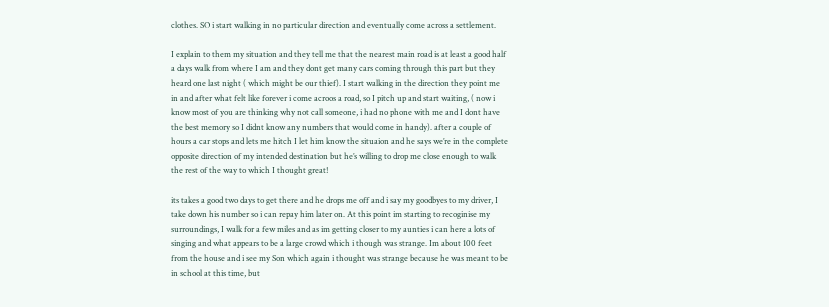clothes. SO i start walking in no particular direction and eventually come across a settlement.

I explain to them my situation and they tell me that the nearest main road is at least a good half a days walk from where I am and they dont get many cars coming through this part but they heard one last night ( which might be our thief). I start walking in the direction they point me in and after what felt like forever i come acroos a road, so I pitch up and start waiting, ( now i know most of you are thinking why not call someone, i had no phone with me and I dont have the best memory so I didnt know any numbers that would come in handy). after a couple of hours a car stops and lets me hitch I let him know the situaion and he says we’re in the complete opposite direction of my intended destination but he’s willing to drop me close enough to walk the rest of the way to which I thought great!

its takes a good two days to get there and he drops me off and i say my goodbyes to my driver, I take down his number so i can repay him later on. At this point im starting to recoginise my surroundings, I walk for a few miles and as im getting closer to my aunties i can here a lots of singing and what appears to be a large crowd which i though was strange. Im about 100 feet from the house and i see my Son which again i thought was strange because he was meant to be in school at this time, but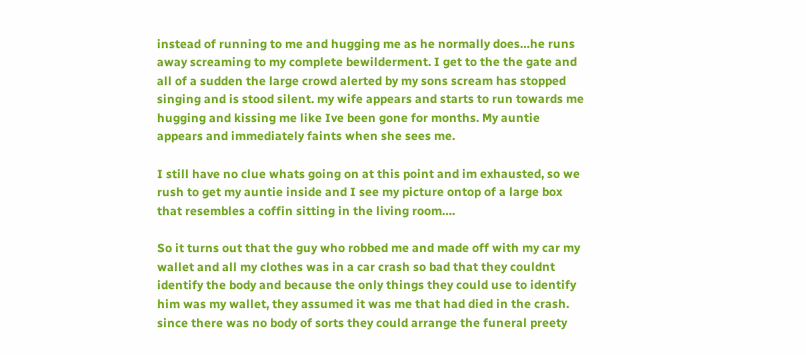instead of running to me and hugging me as he normally does…he runs away screaming to my complete bewilderment. I get to the the gate and all of a sudden the large crowd alerted by my sons scream has stopped singing and is stood silent. my wife appears and starts to run towards me hugging and kissing me like Ive been gone for months. My auntie appears and immediately faints when she sees me.

I still have no clue whats going on at this point and im exhausted, so we rush to get my auntie inside and I see my picture ontop of a large box that resembles a coffin sitting in the living room….

So it turns out that the guy who robbed me and made off with my car my wallet and all my clothes was in a car crash so bad that they couldnt identify the body and because the only things they could use to identify him was my wallet, they assumed it was me that had died in the crash. since there was no body of sorts they could arrange the funeral preety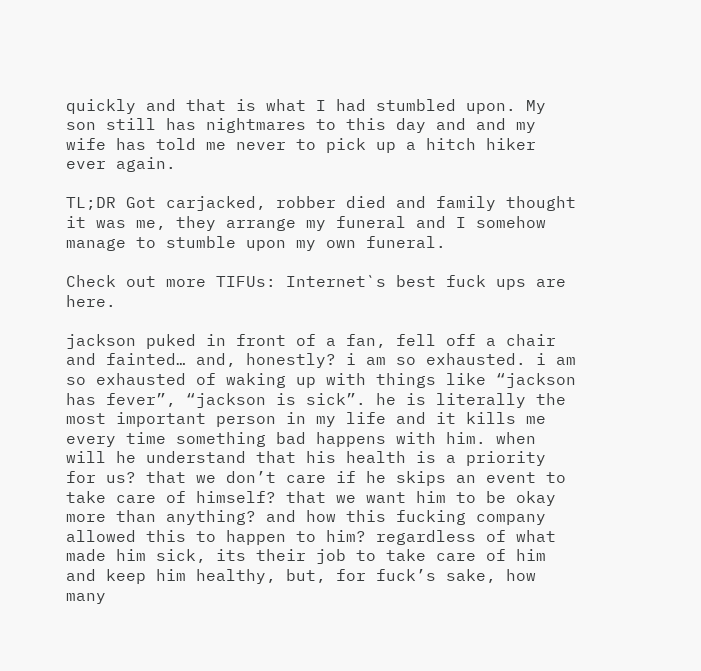quickly and that is what I had stumbled upon. My son still has nightmares to this day and and my wife has told me never to pick up a hitch hiker ever again.

TL;DR Got carjacked, robber died and family thought it was me, they arrange my funeral and I somehow manage to stumble upon my own funeral.

Check out more TIFUs: Internet`s best fuck ups are here.

jackson puked in front of a fan, fell off a chair and fainted… and, honestly? i am so exhausted. i am so exhausted of waking up with things like “jackson has fever”, “jackson is sick”. he is literally the most important person in my life and it kills me every time something bad happens with him. when will he understand that his health is a priority for us? that we don’t care if he skips an event to take care of himself? that we want him to be okay more than anything? and how this fucking company allowed this to happen to him? regardless of what made him sick, its their job to take care of him and keep him healthy, but, for fuck’s sake, how many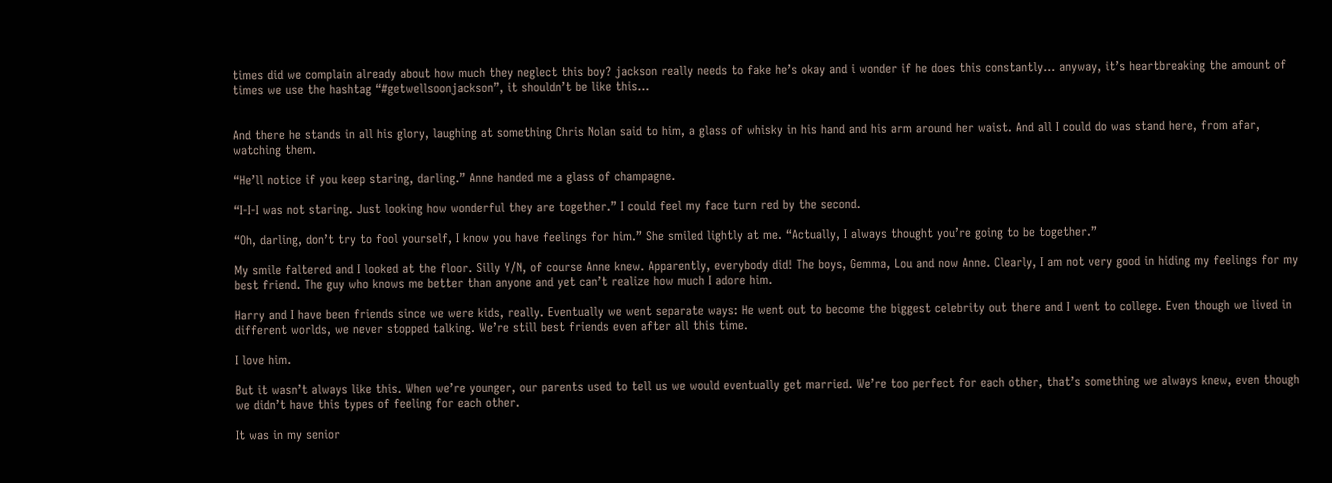times did we complain already about how much they neglect this boy? jackson really needs to fake he’s okay and i wonder if he does this constantly… anyway, it’s heartbreaking the amount of times we use the hashtag “#getwellsoonjackson”, it shouldn’t be like this…


And there he stands in all his glory, laughing at something Chris Nolan said to him, a glass of whisky in his hand and his arm around her waist. And all I could do was stand here, from afar, watching them.

“He’ll notice if you keep staring, darling.” Anne handed me a glass of champagne.

“I-I-I was not staring. Just looking how wonderful they are together.” I could feel my face turn red by the second.

“Oh, darling, don’t try to fool yourself, I know you have feelings for him.” She smiled lightly at me. “Actually, I always thought you’re going to be together.”

My smile faltered and I looked at the floor. Silly Y/N, of course Anne knew. Apparently, everybody did! The boys, Gemma, Lou and now Anne. Clearly, I am not very good in hiding my feelings for my best friend. The guy who knows me better than anyone and yet can’t realize how much I adore him.

Harry and I have been friends since we were kids, really. Eventually we went separate ways: He went out to become the biggest celebrity out there and I went to college. Even though we lived in different worlds, we never stopped talking. We’re still best friends even after all this time.

I love him.

But it wasn’t always like this. When we’re younger, our parents used to tell us we would eventually get married. We’re too perfect for each other, that’s something we always knew, even though we didn’t have this types of feeling for each other.

It was in my senior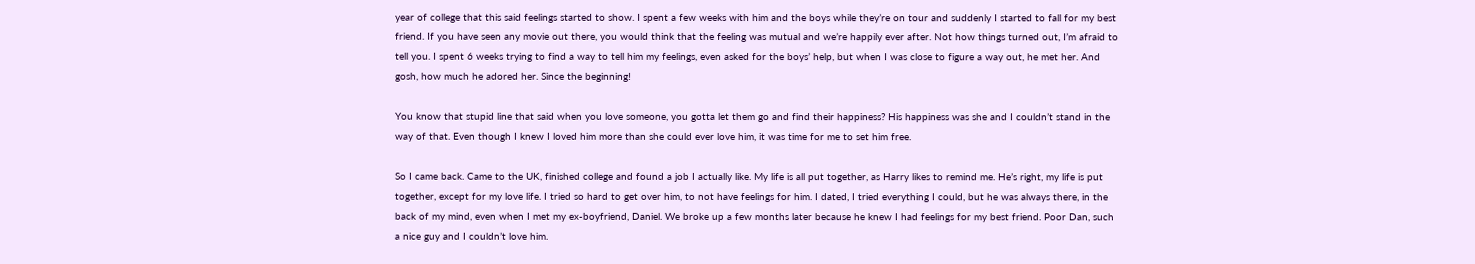year of college that this said feelings started to show. I spent a few weeks with him and the boys while they’re on tour and suddenly I started to fall for my best friend. If you have seen any movie out there, you would think that the feeling was mutual and we’re happily ever after. Not how things turned out, I’m afraid to tell you. I spent 6 weeks trying to find a way to tell him my feelings, even asked for the boys’ help, but when I was close to figure a way out, he met her. And gosh, how much he adored her. Since the beginning!

You know that stupid line that said when you love someone, you gotta let them go and find their happiness? His happiness was she and I couldn’t stand in the way of that. Even though I knew I loved him more than she could ever love him, it was time for me to set him free.

So I came back. Came to the UK, finished college and found a job I actually like. My life is all put together, as Harry likes to remind me. He’s right, my life is put together, except for my love life. I tried so hard to get over him, to not have feelings for him. I dated, I tried everything I could, but he was always there, in the back of my mind, even when I met my ex-boyfriend, Daniel. We broke up a few months later because he knew I had feelings for my best friend. Poor Dan, such a nice guy and I couldn’t love him.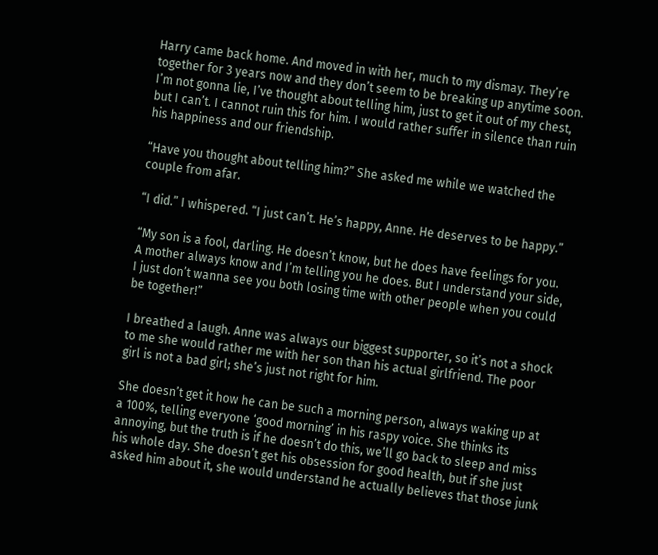Harry came back home. And moved in with her, much to my dismay. They’re together for 3 years now and they don’t seem to be breaking up anytime soon. I’m not gonna lie, I’ve thought about telling him, just to get it out of my chest, but I can’t. I cannot ruin this for him. I would rather suffer in silence than ruin his happiness and our friendship.

“Have you thought about telling him?” She asked me while we watched the couple from afar.

“I did.” I whispered. “I just can’t. He’s happy, Anne. He deserves to be happy.”

“My son is a fool, darling. He doesn’t know, but he does have feelings for you. A mother always know and I’m telling you he does. But I understand your side, I just don’t wanna see you both losing time with other people when you could be together!”

I breathed a laugh. Anne was always our biggest supporter, so it’s not a shock to me she would rather me with her son than his actual girlfriend. The poor girl is not a bad girl; she’s just not right for him.

She doesn’t get it how he can be such a morning person, always waking up at a 100%, telling everyone ‘good morning’ in his raspy voice. She thinks its annoying, but the truth is if he doesn’t do this, we’ll go back to sleep and miss his whole day. She doesn’t get his obsession for good health, but if she just asked him about it, she would understand he actually believes that those junk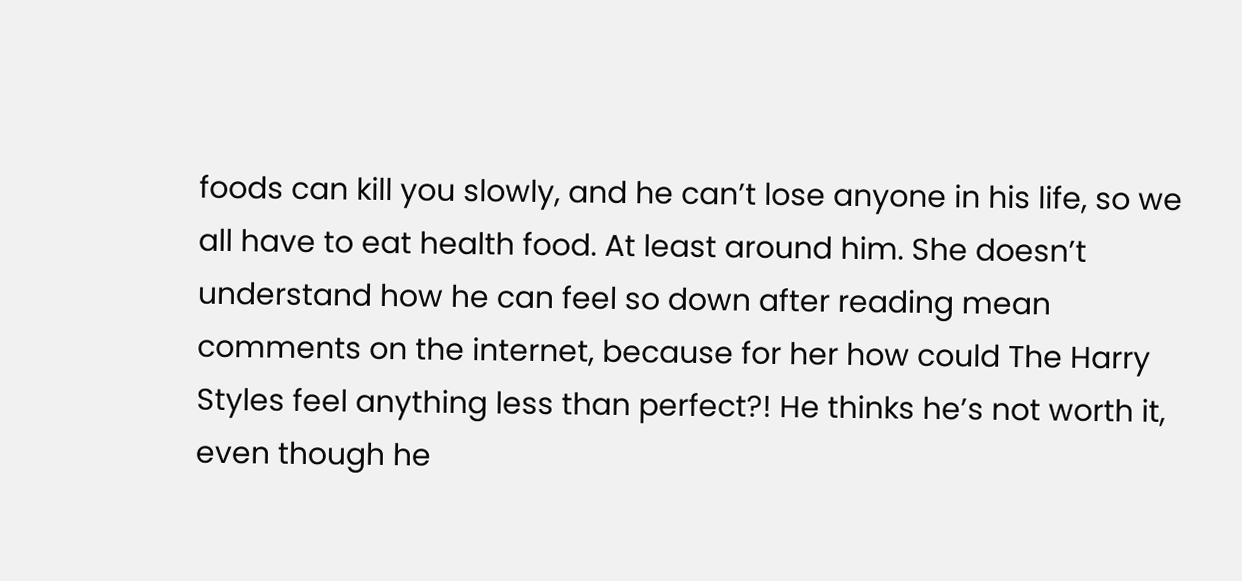foods can kill you slowly, and he can’t lose anyone in his life, so we all have to eat health food. At least around him. She doesn’t understand how he can feel so down after reading mean comments on the internet, because for her how could The Harry Styles feel anything less than perfect?! He thinks he’s not worth it, even though he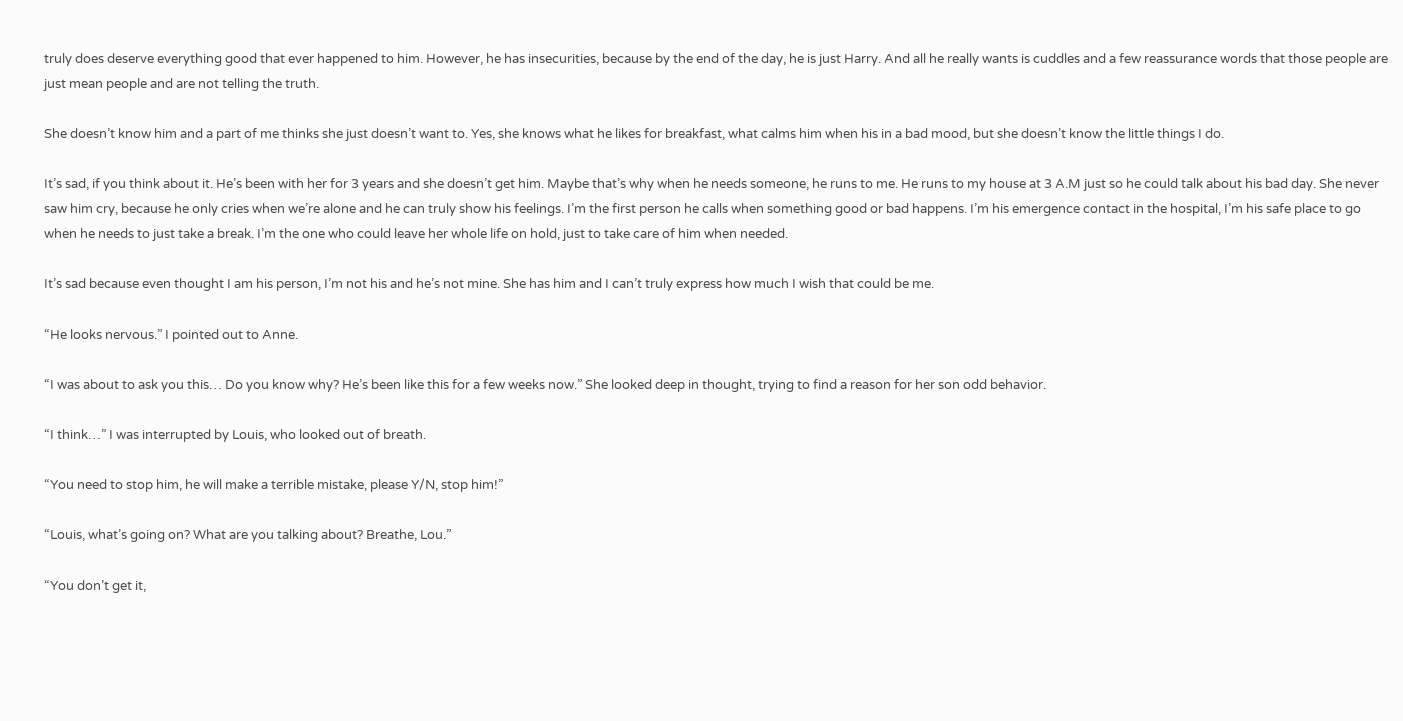truly does deserve everything good that ever happened to him. However, he has insecurities, because by the end of the day, he is just Harry. And all he really wants is cuddles and a few reassurance words that those people are just mean people and are not telling the truth.

She doesn’t know him and a part of me thinks she just doesn’t want to. Yes, she knows what he likes for breakfast, what calms him when his in a bad mood, but she doesn’t know the little things I do.

It’s sad, if you think about it. He’s been with her for 3 years and she doesn’t get him. Maybe that’s why when he needs someone, he runs to me. He runs to my house at 3 A.M just so he could talk about his bad day. She never saw him cry, because he only cries when we’re alone and he can truly show his feelings. I’m the first person he calls when something good or bad happens. I’m his emergence contact in the hospital, I’m his safe place to go when he needs to just take a break. I’m the one who could leave her whole life on hold, just to take care of him when needed.

It’s sad because even thought I am his person, I’m not his and he’s not mine. She has him and I can’t truly express how much I wish that could be me.

“He looks nervous.” I pointed out to Anne.

“I was about to ask you this… Do you know why? He’s been like this for a few weeks now.” She looked deep in thought, trying to find a reason for her son odd behavior.

“I think…” I was interrupted by Louis, who looked out of breath.

“You need to stop him, he will make a terrible mistake, please Y/N, stop him!”

“Louis, what’s going on? What are you talking about? Breathe, Lou.”

“You don’t get it,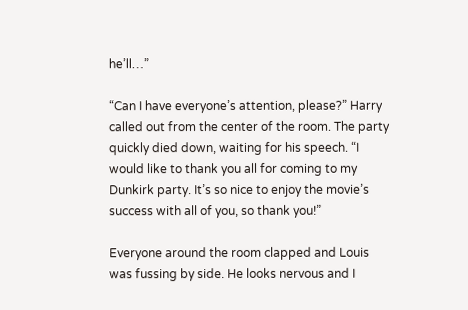he’ll…”

“Can I have everyone’s attention, please?” Harry called out from the center of the room. The party quickly died down, waiting for his speech. “I would like to thank you all for coming to my Dunkirk party. It’s so nice to enjoy the movie’s success with all of you, so thank you!”

Everyone around the room clapped and Louis was fussing by side. He looks nervous and I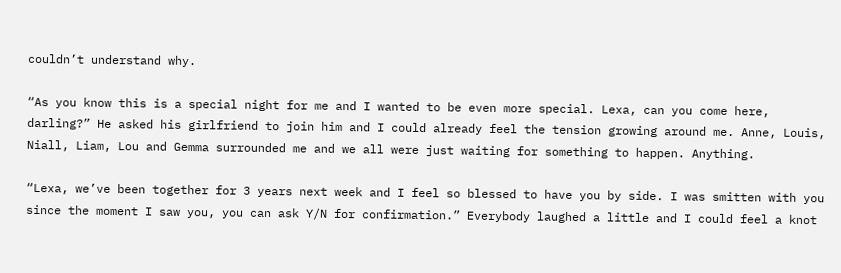couldn’t understand why.

“As you know this is a special night for me and I wanted to be even more special. Lexa, can you come here, darling?” He asked his girlfriend to join him and I could already feel the tension growing around me. Anne, Louis, Niall, Liam, Lou and Gemma surrounded me and we all were just waiting for something to happen. Anything.

“Lexa, we’ve been together for 3 years next week and I feel so blessed to have you by side. I was smitten with you since the moment I saw you, you can ask Y/N for confirmation.” Everybody laughed a little and I could feel a knot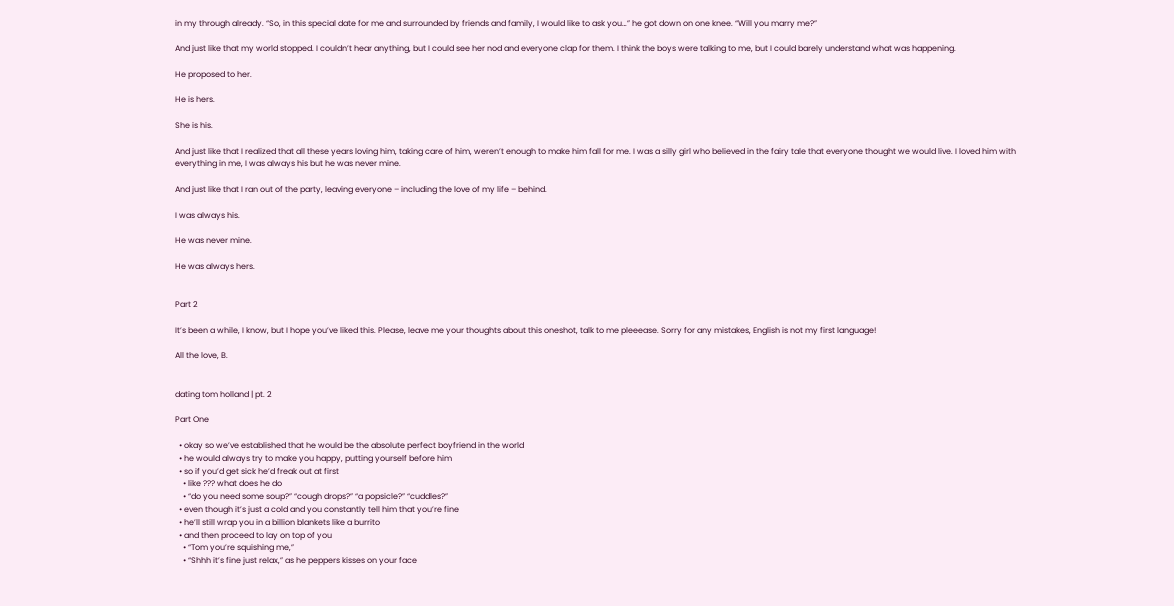in my through already. “So, in this special date for me and surrounded by friends and family, I would like to ask you…” he got down on one knee. “Will you marry me?”

And just like that my world stopped. I couldn’t hear anything, but I could see her nod and everyone clap for them. I think the boys were talking to me, but I could barely understand what was happening.

He proposed to her.

He is hers.

She is his.

And just like that I realized that all these years loving him, taking care of him, weren’t enough to make him fall for me. I was a silly girl who believed in the fairy tale that everyone thought we would live. I loved him with everything in me, I was always his but he was never mine.

And just like that I ran out of the party, leaving everyone – including the love of my life – behind.

I was always his.

He was never mine.

He was always hers.


Part 2

It’s been a while, I know, but I hope you’ve liked this. Please, leave me your thoughts about this oneshot, talk to me pleeease. Sorry for any mistakes, English is not my first language!

All the love, B.


dating tom holland | pt. 2

Part One

  • okay so we’ve established that he would be the absolute perfect boyfriend in the world
  • he would always try to make you happy, putting yourself before him
  • so if you’d get sick he’d freak out at first
    • like ??? what does he do
    • “do you need some soup?” “cough drops?” “a popsicle?” “cuddles?”
  • even though it’s just a cold and you constantly tell him that you’re fine
  • he’ll still wrap you in a billion blankets like a burrito
  • and then proceed to lay on top of you
    • “Tom you’re squishing me,”
    • “Shhh it’s fine just relax,” as he peppers kisses on your face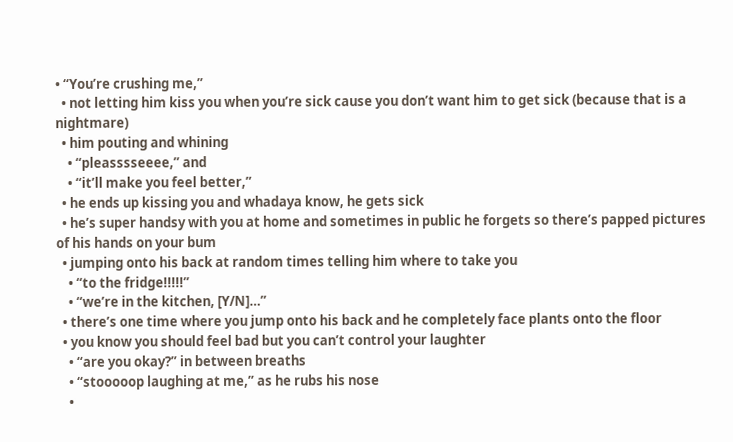• “You’re crushing me,”
  • not letting him kiss you when you’re sick cause you don’t want him to get sick (because that is a nightmare)
  • him pouting and whining
    • “pleasssseeee,” and
    • “it’ll make you feel better,”
  • he ends up kissing you and whadaya know, he gets sick
  • he’s super handsy with you at home and sometimes in public he forgets so there’s papped pictures of his hands on your bum
  • jumping onto his back at random times telling him where to take you
    • “to the fridge!!!!!”
    • “we’re in the kitchen, [Y/N]…”
  • there’s one time where you jump onto his back and he completely face plants onto the floor
  • you know you should feel bad but you can’t control your laughter
    • “are you okay?” in between breaths
    • “stooooop laughing at me,” as he rubs his nose
    •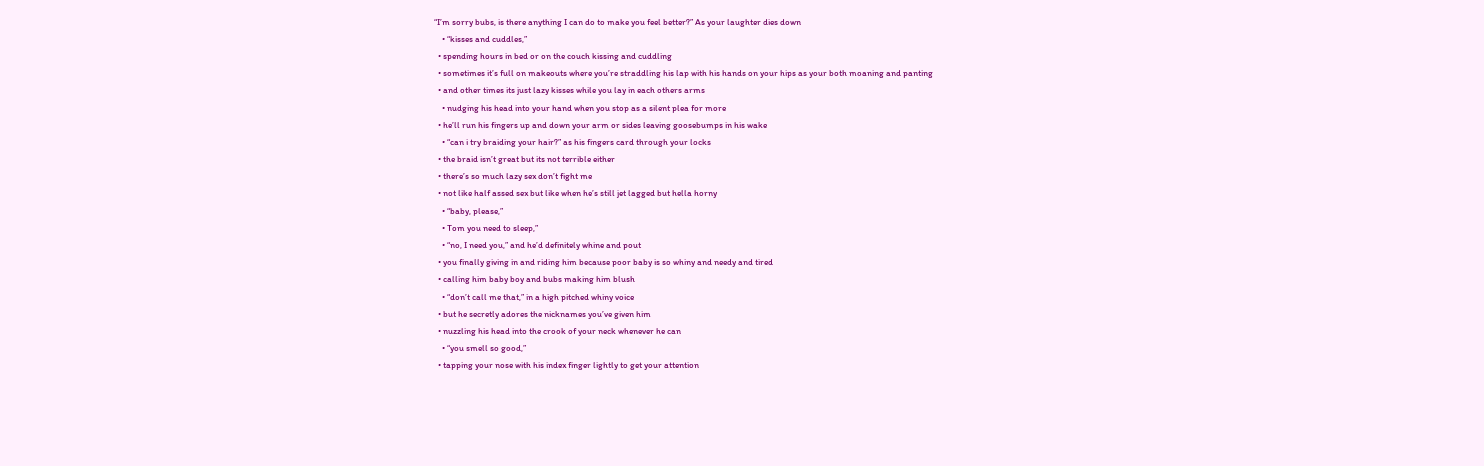“I’m sorry bubs, is there anything I can do to make you feel better?” As your laughter dies down
    • “kisses and cuddles,”
  • spending hours in bed or on the couch kissing and cuddling
  • sometimes it’s full on makeouts where you’re straddling his lap with his hands on your hips as your both moaning and panting
  • and other times its just lazy kisses while you lay in each others arms
    • nudging his head into your hand when you stop as a silent plea for more
  • he’ll run his fingers up and down your arm or sides leaving goosebumps in his wake
    • “can i try braiding your hair?” as his fingers card through your locks
  • the braid isn’t great but its not terrible either
  • there’s so much lazy sex don’t fight me
  • not like half assed sex but like when he’s still jet lagged but hella horny
    • “baby, please,”
    • Tom you need to sleep,”
    • “no, I need you,” and he’d definitely whine and pout
  • you finally giving in and riding him because poor baby is so whiny and needy and tired
  • calling him baby boy and bubs making him blush
    • “don’t call me that,” in a high pitched whiny voice
  • but he secretly adores the nicknames you’ve given him
  • nuzzling his head into the crook of your neck whenever he can
    • “you smell so good,”
  • tapping your nose with his index finger lightly to get your attention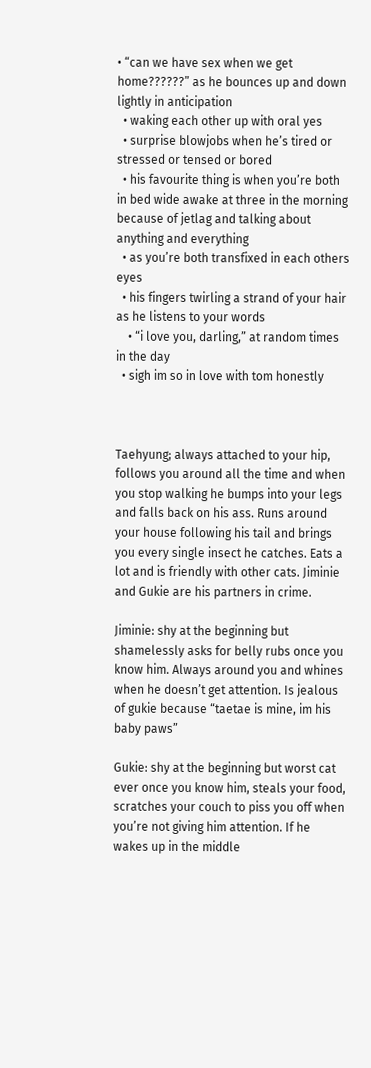• “can we have sex when we get home??????” as he bounces up and down lightly in anticipation
  • waking each other up with oral yes
  • surprise blowjobs when he’s tired or stressed or tensed or bored
  • his favourite thing is when you’re both in bed wide awake at three in the morning because of jetlag and talking about anything and everything
  • as you’re both transfixed in each others eyes
  • his fingers twirling a strand of your hair as he listens to your words
    • “i love you, darling,” at random times in the day
  • sigh im so in love with tom honestly



Taehyung; always attached to your hip, follows you around all the time and when you stop walking he bumps into your legs and falls back on his ass. Runs around your house following his tail and brings you every single insect he catches. Eats a lot and is friendly with other cats. Jiminie and Gukie are his partners in crime.

Jiminie: shy at the beginning but shamelessly asks for belly rubs once you know him. Always around you and whines when he doesn’t get attention. Is jealous of gukie because “taetae is mine, im his baby paws”

Gukie: shy at the beginning but worst cat ever once you know him, steals your food, scratches your couch to piss you off when you’re not giving him attention. If he wakes up in the middle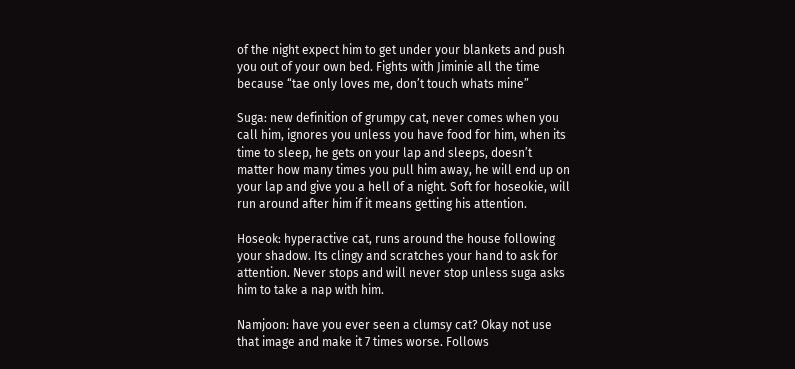of the night expect him to get under your blankets and push you out of your own bed. Fights with Jiminie all the time because “tae only loves me, don’t touch whats mine”

Suga: new definition of grumpy cat, never comes when you call him, ignores you unless you have food for him, when its time to sleep, he gets on your lap and sleeps, doesn’t matter how many times you pull him away, he will end up on your lap and give you a hell of a night. Soft for hoseokie, will run around after him if it means getting his attention.

Hoseok: hyperactive cat, runs around the house following your shadow. Its clingy and scratches your hand to ask for attention. Never stops and will never stop unless suga asks him to take a nap with him.

Namjoon: have you ever seen a clumsy cat? Okay not use that image and make it 7 times worse. Follows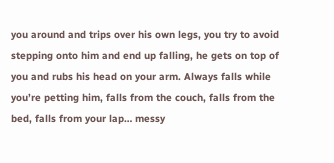you around and trips over his own legs, you try to avoid stepping onto him and end up falling, he gets on top of you and rubs his head on your arm. Always falls while you’re petting him, falls from the couch, falls from the bed, falls from your lap… messy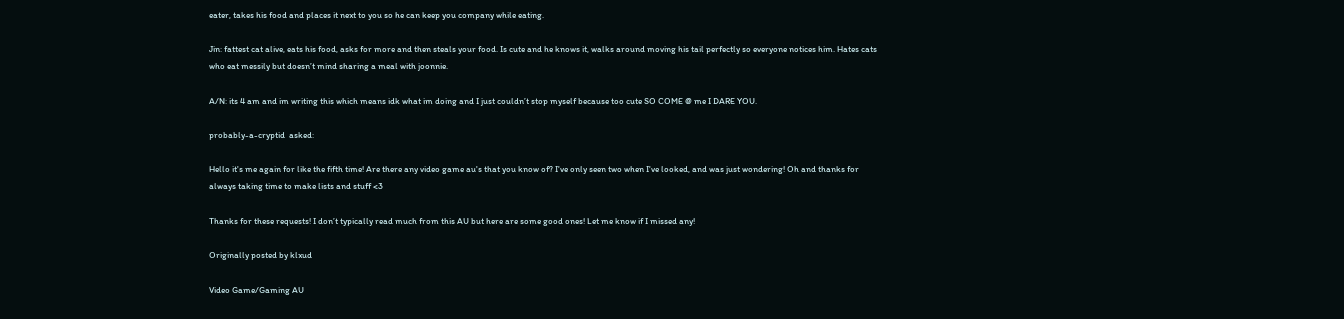eater, takes his food and places it next to you so he can keep you company while eating.

Jin: fattest cat alive, eats his food, asks for more and then steals your food. Is cute and he knows it, walks around moving his tail perfectly so everyone notices him. Hates cats who eat messily but doesn’t mind sharing a meal with joonnie.

A/N: its 4 am and im writing this which means idk what im doing and I just couldn’t stop myself because too cute SO COME @ me I DARE YOU.

probably-a-cryptid  asked:

Hello it's me again for like the fifth time! Are there any video game au's that you know of? I've only seen two when I've looked, and was just wondering! Oh and thanks for always taking time to make lists and stuff <3

Thanks for these requests! I don’t typically read much from this AU but here are some good ones! Let me know if I missed any!

Originally posted by klxud

Video Game/Gaming AU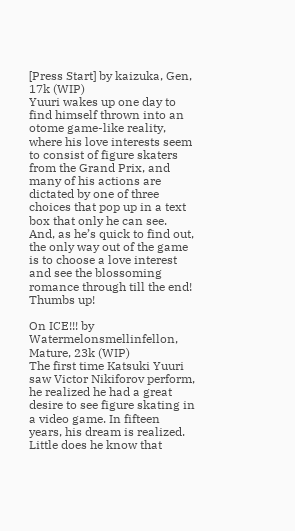[Press Start] by kaizuka, Gen, 17k (WIP)
Yuuri wakes up one day to find himself thrown into an otome game-like reality, where his love interests seem to consist of figure skaters from the Grand Prix, and many of his actions are dictated by one of three choices that pop up in a text box that only he can see. And, as he’s quick to find out, the only way out of the game is to choose a love interest and see the blossoming romance through till the end! Thumbs up!

On ICE!!! by Watermelonsmellinfellon, Mature, 23k (WIP)
The first time Katsuki Yuuri saw Victor Nikiforov perform, he realized he had a great desire to see figure skating in a video game. In fifteen years, his dream is realized. Little does he know that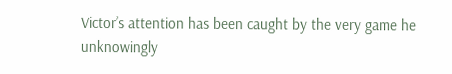Victor’s attention has been caught by the very game he unknowingly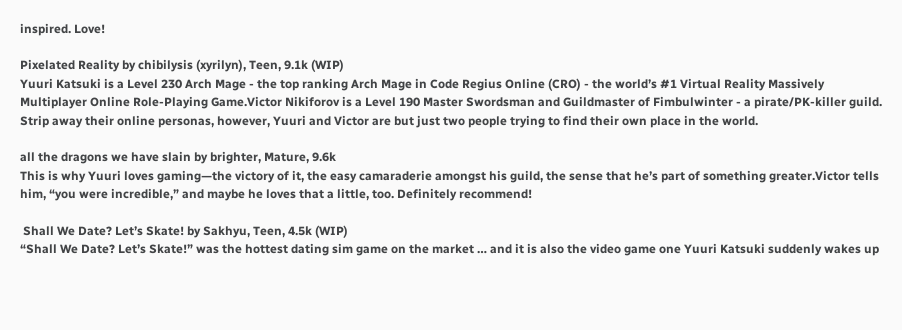inspired. Love!

Pixelated Reality by chibilysis (xyrilyn), Teen, 9.1k (WIP)
Yuuri Katsuki is a Level 230 Arch Mage - the top ranking Arch Mage in Code Regius Online (CRO) - the world’s #1 Virtual Reality Massively Multiplayer Online Role-Playing Game.Victor Nikiforov is a Level 190 Master Swordsman and Guildmaster of Fimbulwinter - a pirate/PK-killer guild. Strip away their online personas, however, Yuuri and Victor are but just two people trying to find their own place in the world.

all the dragons we have slain by brighter, Mature, 9.6k
This is why Yuuri loves gaming—the victory of it, the easy camaraderie amongst his guild, the sense that he’s part of something greater.Victor tells him, “you were incredible,” and maybe he loves that a little, too. Definitely recommend!

 Shall We Date? Let’s Skate! by Sakhyu, Teen, 4.5k (WIP)
“Shall We Date? Let’s Skate!” was the hottest dating sim game on the market … and it is also the video game one Yuuri Katsuki suddenly wakes up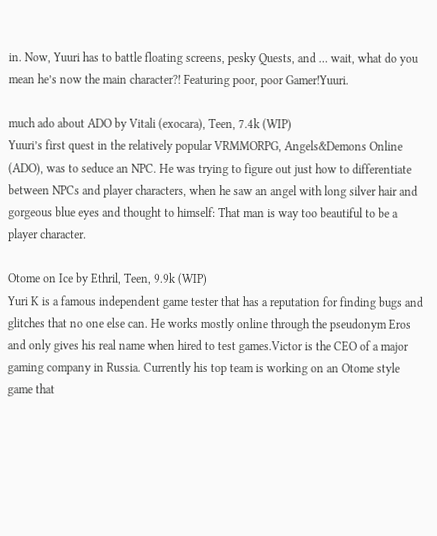in. Now, Yuuri has to battle floating screens, pesky Quests, and … wait, what do you mean he’s now the main character?! Featuring poor, poor Gamer!Yuuri.

much ado about ADO by Vitali (exocara), Teen, 7.4k (WIP)
Yuuri’s first quest in the relatively popular VRMMORPG, Angels&Demons Online (ADO), was to seduce an NPC. He was trying to figure out just how to differentiate between NPCs and player characters, when he saw an angel with long silver hair and gorgeous blue eyes and thought to himself: That man is way too beautiful to be a player character.

Otome on Ice by Ethril, Teen, 9.9k (WIP)
Yuri K is a famous independent game tester that has a reputation for finding bugs and glitches that no one else can. He works mostly online through the pseudonym Eros and only gives his real name when hired to test games.Victor is the CEO of a major gaming company in Russia. Currently his top team is working on an Otome style game that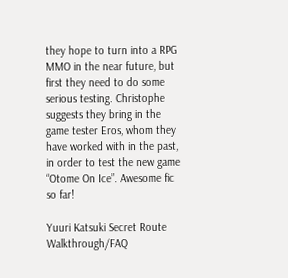they hope to turn into a RPG MMO in the near future, but first they need to do some serious testing. Christophe suggests they bring in the game tester Eros, whom they have worked with in the past, in order to test the new game “Otome On Ice”. Awesome fic so far!

Yuuri Katsuki Secret Route Walkthrough/FAQ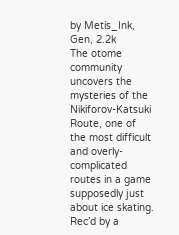by Metis_Ink, Gen, 2.2k
The otome community uncovers the mysteries of the Nikiforov-Katsuki Route, one of the most difficult and overly-complicated routes in a game supposedly just about ice skating. Rec’d by a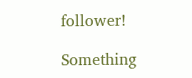follower!

Something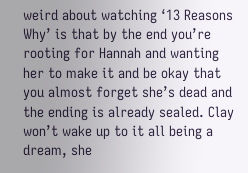weird about watching ‘13 Reasons Why’ is that by the end you’re rooting for Hannah and wanting her to make it and be okay that you almost forget she’s dead and the ending is already sealed. Clay won’t wake up to it all being a dream, she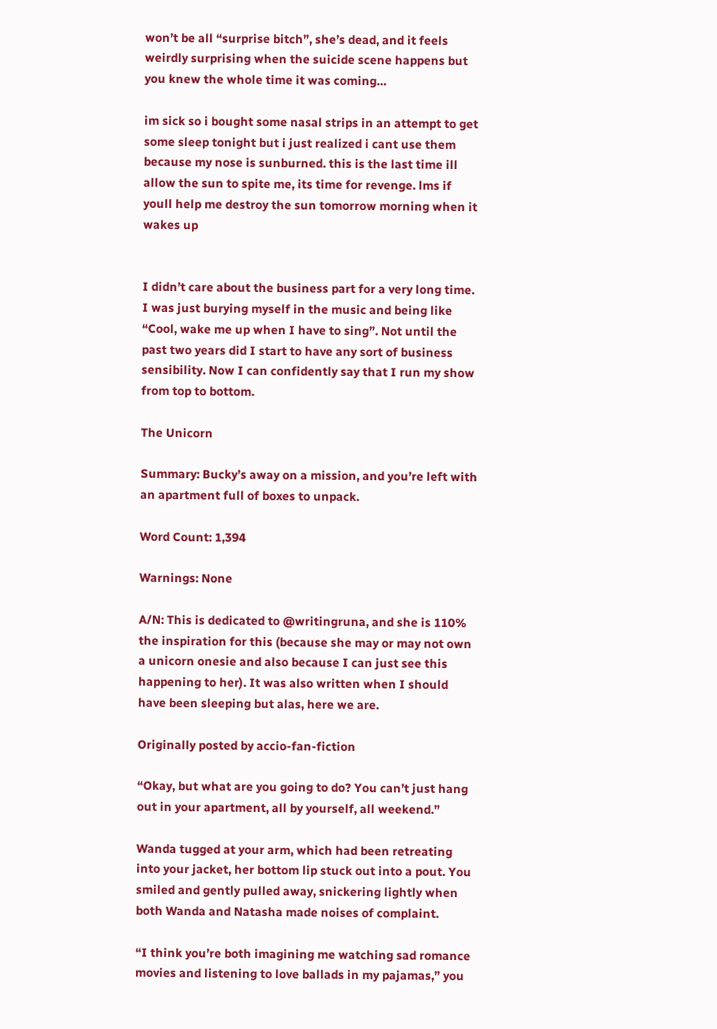won’t be all “surprise bitch”, she’s dead, and it feels weirdly surprising when the suicide scene happens but you knew the whole time it was coming…

im sick so i bought some nasal strips in an attempt to get some sleep tonight but i just realized i cant use them because my nose is sunburned. this is the last time ill allow the sun to spite me, its time for revenge. lms if youll help me destroy the sun tomorrow morning when it wakes up


I didn’t care about the business part for a very long time. I was just burying myself in the music and being like “Cool, wake me up when I have to sing”. Not until the past two years did I start to have any sort of business sensibility. Now I can confidently say that I run my show from top to bottom.

The Unicorn

Summary: Bucky’s away on a mission, and you’re left with an apartment full of boxes to unpack.

Word Count: 1,394

Warnings: None

A/N: This is dedicated to @writingruna, and she is 110% the inspiration for this (because she may or may not own a unicorn onesie and also because I can just see this happening to her). It was also written when I should have been sleeping but alas, here we are.

Originally posted by accio-fan-fiction

“Okay, but what are you going to do? You can’t just hang out in your apartment, all by yourself, all weekend.”

Wanda tugged at your arm, which had been retreating into your jacket, her bottom lip stuck out into a pout. You smiled and gently pulled away, snickering lightly when both Wanda and Natasha made noises of complaint.

“I think you’re both imagining me watching sad romance movies and listening to love ballads in my pajamas,” you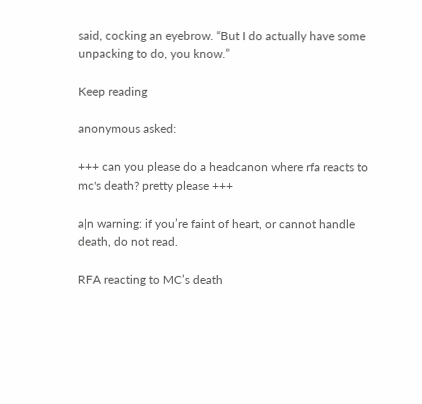said, cocking an eyebrow. “But I do actually have some unpacking to do, you know.”

Keep reading

anonymous asked:

+++ can you please do a headcanon where rfa reacts to mc's death? pretty please +++

a|n warning: if you’re faint of heart, or cannot handle death, do not read.

RFA reacting to MC’s death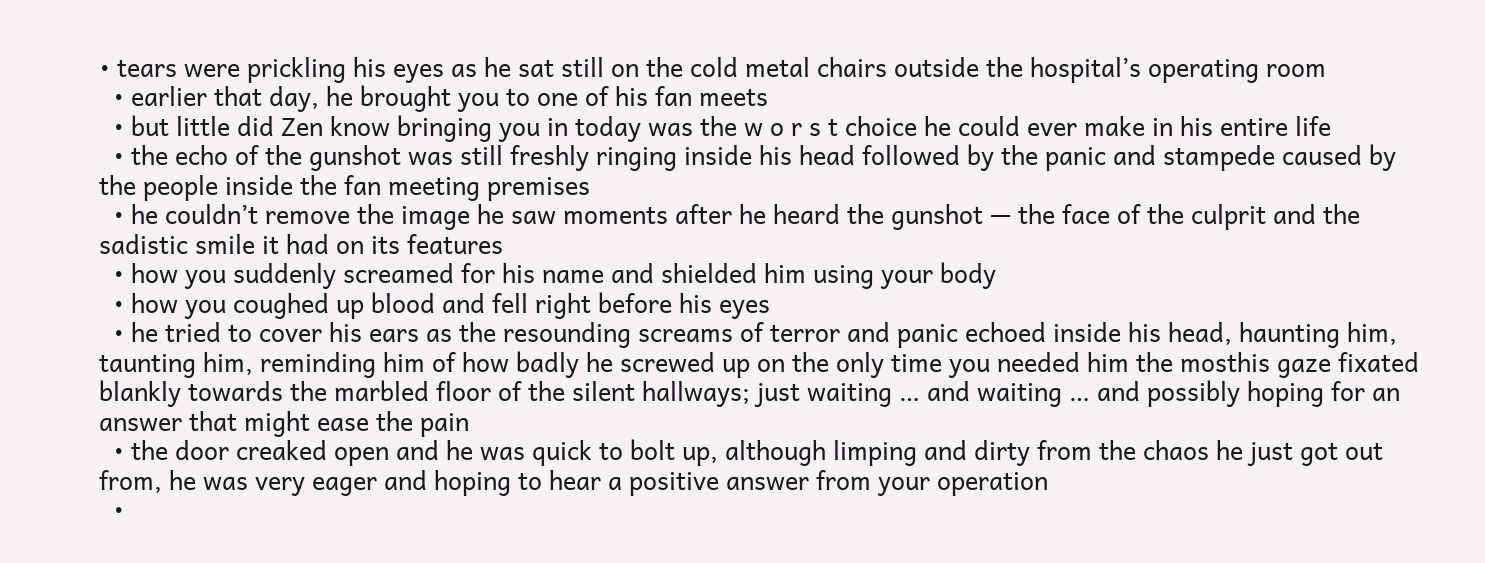• tears were prickling his eyes as he sat still on the cold metal chairs outside the hospital’s operating room
  • earlier that day, he brought you to one of his fan meets
  • but little did Zen know bringing you in today was the w o r s t choice he could ever make in his entire life
  • the echo of the gunshot was still freshly ringing inside his head followed by the panic and stampede caused by the people inside the fan meeting premises
  • he couldn’t remove the image he saw moments after he heard the gunshot — the face of the culprit and the sadistic smile it had on its features
  • how you suddenly screamed for his name and shielded him using your body
  • how you coughed up blood and fell right before his eyes
  • he tried to cover his ears as the resounding screams of terror and panic echoed inside his head, haunting him, taunting him, reminding him of how badly he screwed up on the only time you needed him the mosthis gaze fixated blankly towards the marbled floor of the silent hallways; just waiting … and waiting … and possibly hoping for an answer that might ease the pain
  • the door creaked open and he was quick to bolt up, although limping and dirty from the chaos he just got out from, he was very eager and hoping to hear a positive answer from your operation
  •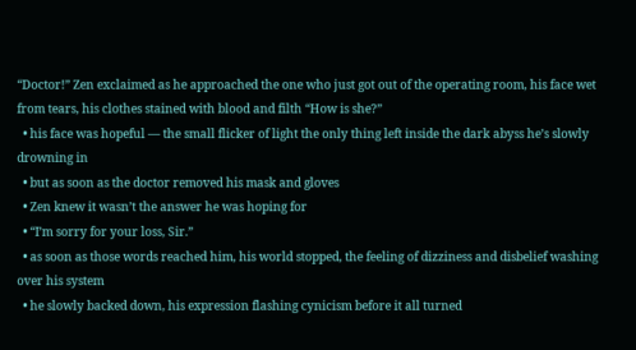“Doctor!” Zen exclaimed as he approached the one who just got out of the operating room, his face wet from tears, his clothes stained with blood and filth “How is she?”
  • his face was hopeful — the small flicker of light the only thing left inside the dark abyss he’s slowly drowning in
  • but as soon as the doctor removed his mask and gloves
  • Zen knew it wasn’t the answer he was hoping for
  • “I’m sorry for your loss, Sir.”
  • as soon as those words reached him, his world stopped, the feeling of dizziness and disbelief washing over his system
  • he slowly backed down, his expression flashing cynicism before it all turned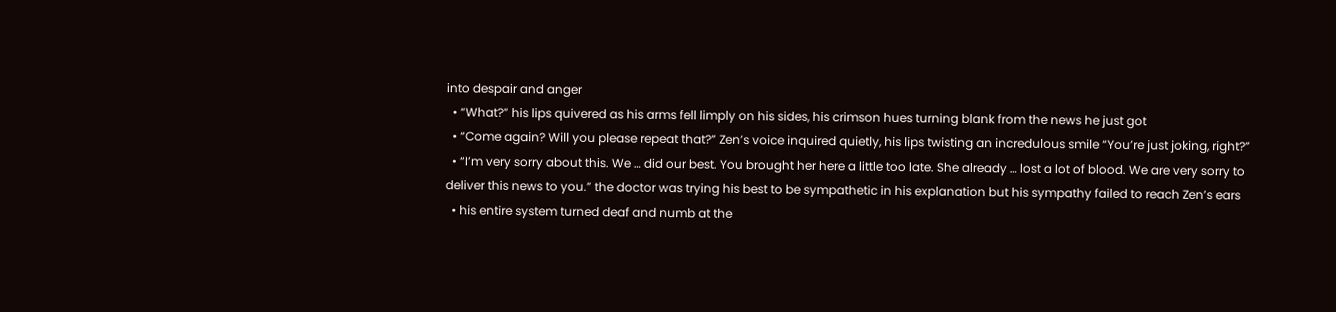into despair and anger
  • “What?” his lips quivered as his arms fell limply on his sides, his crimson hues turning blank from the news he just got
  • “Come again? Will you please repeat that?” Zen’s voice inquired quietly, his lips twisting an incredulous smile “You’re just joking, right?”
  • “I’m very sorry about this. We … did our best. You brought her here a little too late. She already … lost a lot of blood. We are very sorry to deliver this news to you.” the doctor was trying his best to be sympathetic in his explanation but his sympathy failed to reach Zen’s ears
  • his entire system turned deaf and numb at the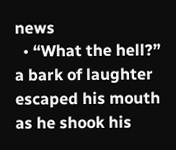news
  • “What the hell?” a bark of laughter escaped his mouth as he shook his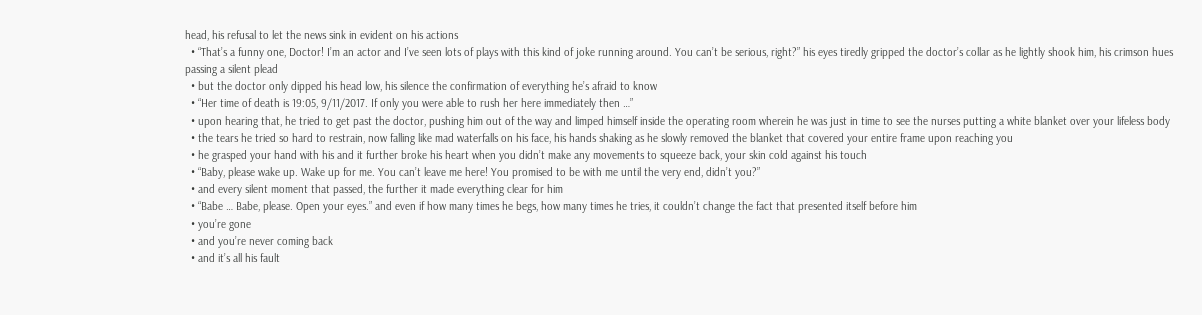head, his refusal to let the news sink in evident on his actions
  • “That’s a funny one, Doctor! I’m an actor and I’ve seen lots of plays with this kind of joke running around. You can’t be serious, right?” his eyes tiredly gripped the doctor’s collar as he lightly shook him, his crimson hues passing a silent plead
  • but the doctor only dipped his head low, his silence the confirmation of everything he’s afraid to know
  • “Her time of death is 19:05, 9/11/2017. If only you were able to rush her here immediately then …”
  • upon hearing that, he tried to get past the doctor, pushing him out of the way and limped himself inside the operating room wherein he was just in time to see the nurses putting a white blanket over your lifeless body
  • the tears he tried so hard to restrain, now falling like mad waterfalls on his face, his hands shaking as he slowly removed the blanket that covered your entire frame upon reaching you
  • he grasped your hand with his and it further broke his heart when you didn’t make any movements to squeeze back, your skin cold against his touch
  • “Baby, please wake up. Wake up for me. You can’t leave me here! You promised to be with me until the very end, didn’t you?”
  • and every silent moment that passed, the further it made everything clear for him
  • “Babe … Babe, please. Open your eyes.” and even if how many times he begs, how many times he tries, it couldn’t change the fact that presented itself before him
  • you’re gone
  • and you’re never coming back
  • and it’s all his fault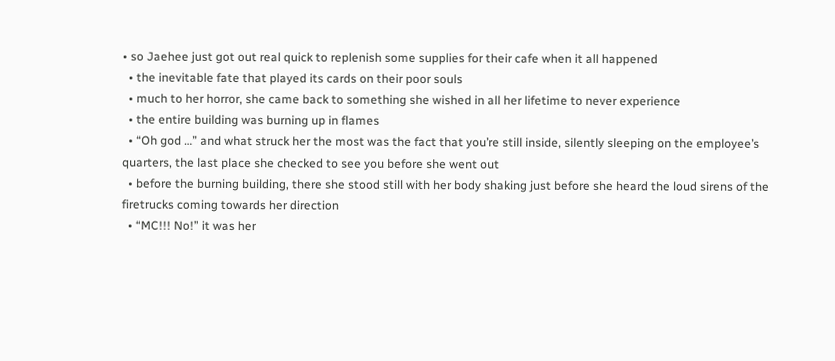• so Jaehee just got out real quick to replenish some supplies for their cafe when it all happened
  • the inevitable fate that played its cards on their poor souls
  • much to her horror, she came back to something she wished in all her lifetime to never experience
  • the entire building was burning up in flames
  • “Oh god …” and what struck her the most was the fact that you’re still inside, silently sleeping on the employee’s quarters, the last place she checked to see you before she went out
  • before the burning building, there she stood still with her body shaking just before she heard the loud sirens of the firetrucks coming towards her direction
  • “MC!!! No!” it was her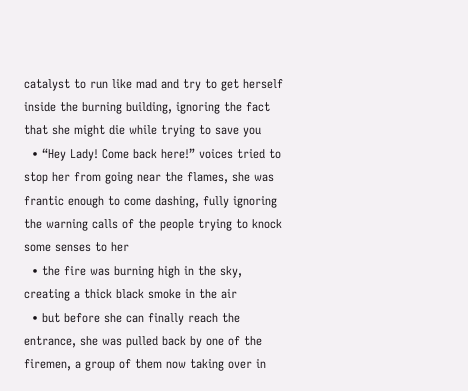catalyst to run like mad and try to get herself inside the burning building, ignoring the fact that she might die while trying to save you
  • “Hey Lady! Come back here!” voices tried to stop her from going near the flames, she was frantic enough to come dashing, fully ignoring the warning calls of the people trying to knock some senses to her
  • the fire was burning high in the sky, creating a thick black smoke in the air
  • but before she can finally reach the entrance, she was pulled back by one of the firemen, a group of them now taking over in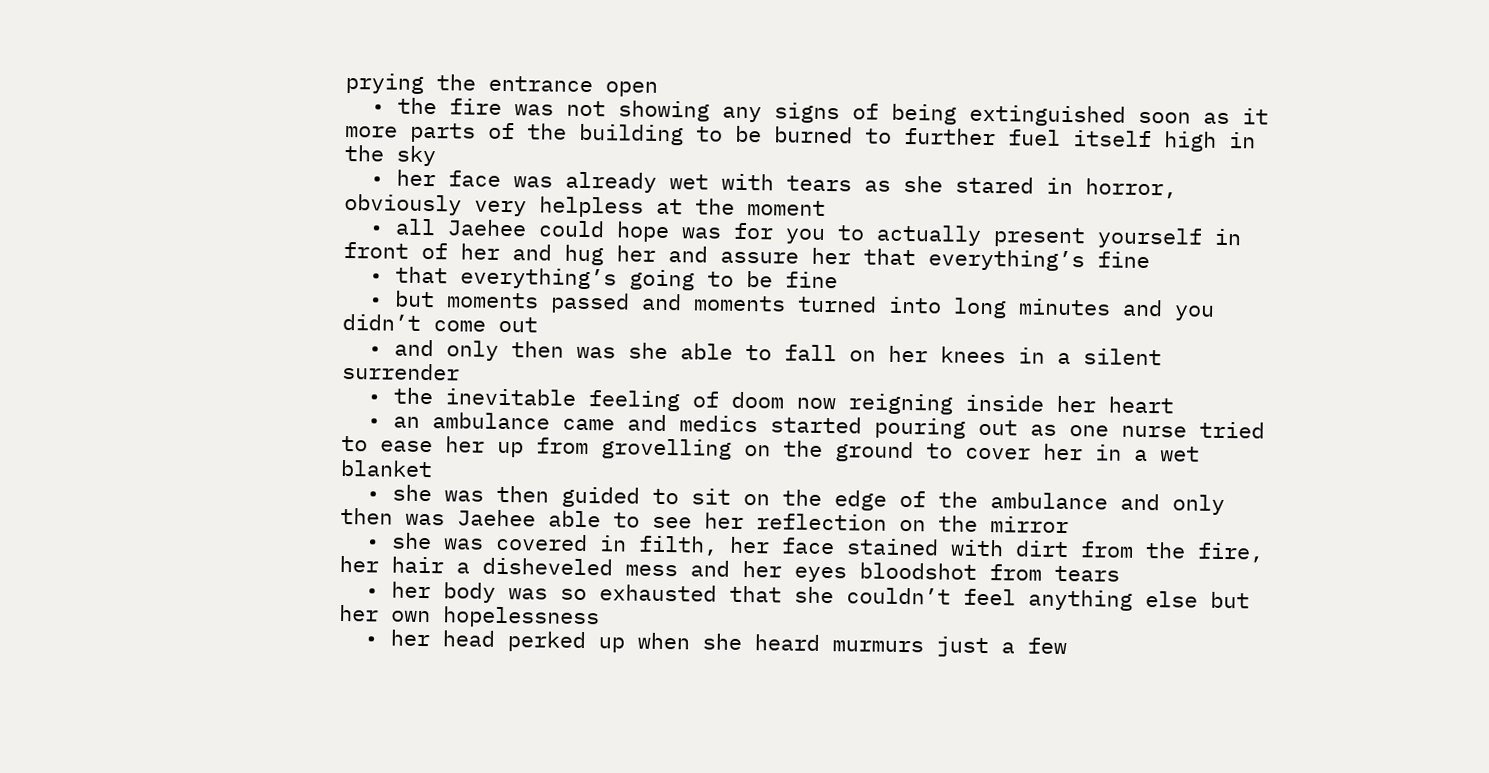prying the entrance open
  • the fire was not showing any signs of being extinguished soon as it more parts of the building to be burned to further fuel itself high in the sky
  • her face was already wet with tears as she stared in horror, obviously very helpless at the moment
  • all Jaehee could hope was for you to actually present yourself in front of her and hug her and assure her that everything’s fine
  • that everything’s going to be fine
  • but moments passed and moments turned into long minutes and you didn’t come out
  • and only then was she able to fall on her knees in a silent surrender
  • the inevitable feeling of doom now reigning inside her heart
  • an ambulance came and medics started pouring out as one nurse tried to ease her up from grovelling on the ground to cover her in a wet blanket
  • she was then guided to sit on the edge of the ambulance and only then was Jaehee able to see her reflection on the mirror
  • she was covered in filth, her face stained with dirt from the fire, her hair a disheveled mess and her eyes bloodshot from tears
  • her body was so exhausted that she couldn’t feel anything else but her own hopelessness
  • her head perked up when she heard murmurs just a few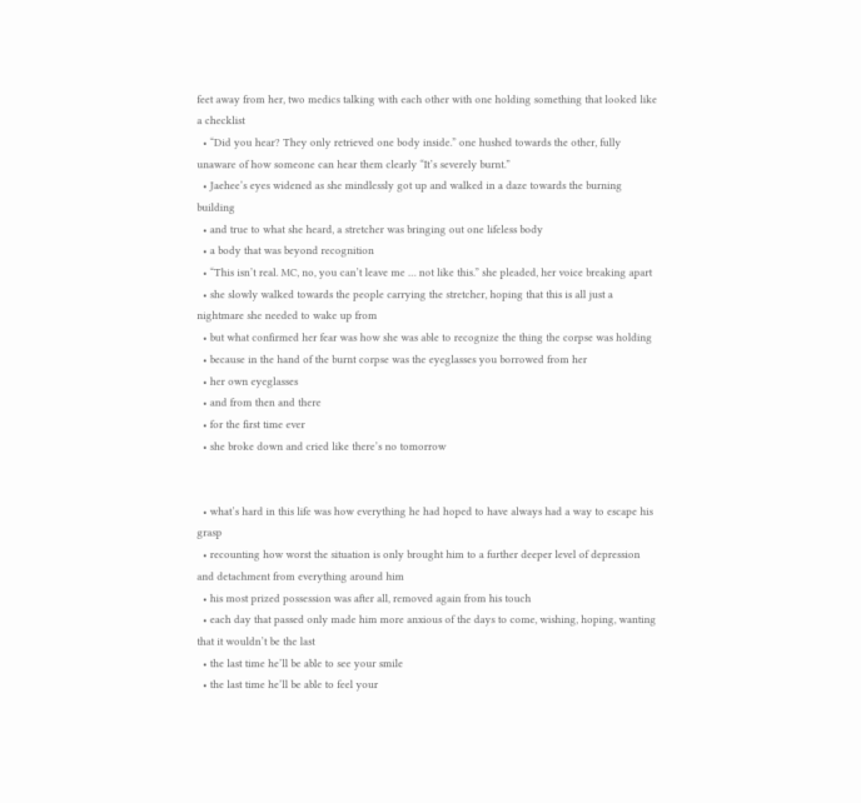feet away from her, two medics talking with each other with one holding something that looked like a checklist
  • “Did you hear? They only retrieved one body inside.” one hushed towards the other, fully unaware of how someone can hear them clearly “It’s severely burnt.”
  • Jaehee’s eyes widened as she mindlessly got up and walked in a daze towards the burning building
  • and true to what she heard, a stretcher was bringing out one lifeless body
  • a body that was beyond recognition
  • “This isn’t real. MC, no, you can’t leave me … not like this.” she pleaded, her voice breaking apart
  • she slowly walked towards the people carrying the stretcher, hoping that this is all just a nightmare she needed to wake up from
  • but what confirmed her fear was how she was able to recognize the thing the corpse was holding
  • because in the hand of the burnt corpse was the eyeglasses you borrowed from her
  • her own eyeglasses
  • and from then and there
  • for the first time ever
  • she broke down and cried like there’s no tomorrow


  • what’s hard in this life was how everything he had hoped to have always had a way to escape his grasp
  • recounting how worst the situation is only brought him to a further deeper level of depression and detachment from everything around him
  • his most prized possession was after all, removed again from his touch
  • each day that passed only made him more anxious of the days to come, wishing, hoping, wanting that it wouldn’t be the last
  • the last time he’ll be able to see your smile
  • the last time he’ll be able to feel your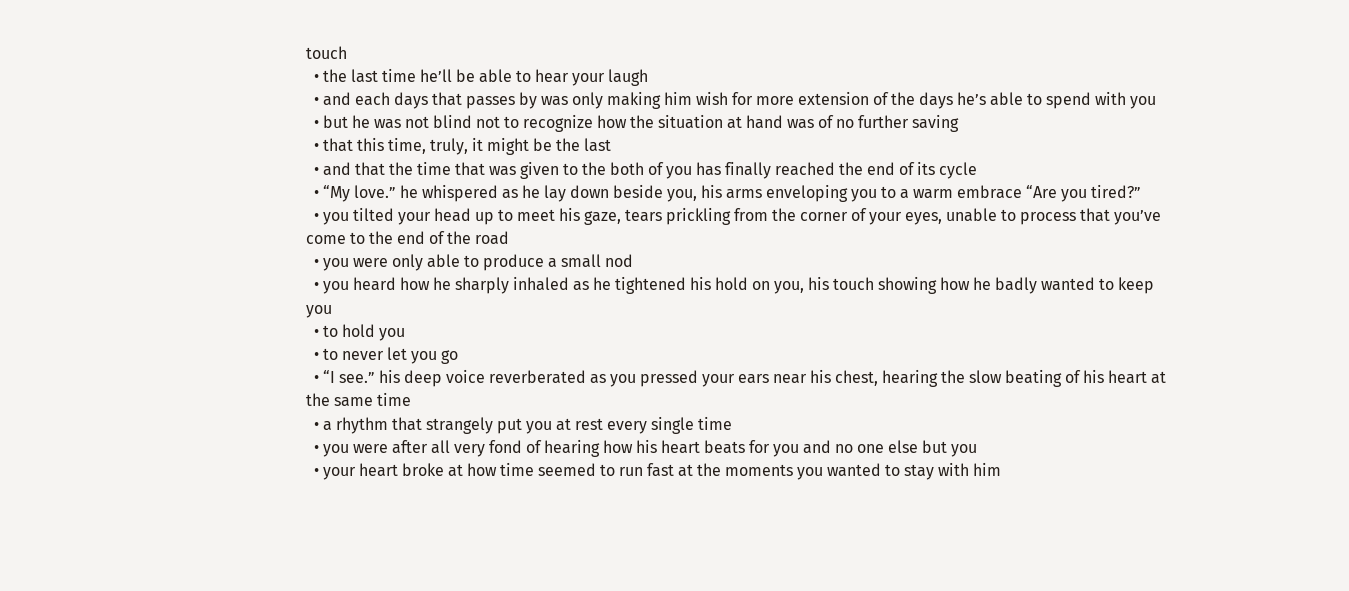touch
  • the last time he’ll be able to hear your laugh
  • and each days that passes by was only making him wish for more extension of the days he’s able to spend with you
  • but he was not blind not to recognize how the situation at hand was of no further saving
  • that this time, truly, it might be the last
  • and that the time that was given to the both of you has finally reached the end of its cycle
  • “My love.” he whispered as he lay down beside you, his arms enveloping you to a warm embrace “Are you tired?”
  • you tilted your head up to meet his gaze, tears prickling from the corner of your eyes, unable to process that you’ve come to the end of the road
  • you were only able to produce a small nod
  • you heard how he sharply inhaled as he tightened his hold on you, his touch showing how he badly wanted to keep you
  • to hold you
  • to never let you go
  • “I see.” his deep voice reverberated as you pressed your ears near his chest, hearing the slow beating of his heart at the same time
  • a rhythm that strangely put you at rest every single time
  • you were after all very fond of hearing how his heart beats for you and no one else but you
  • your heart broke at how time seemed to run fast at the moments you wanted to stay with him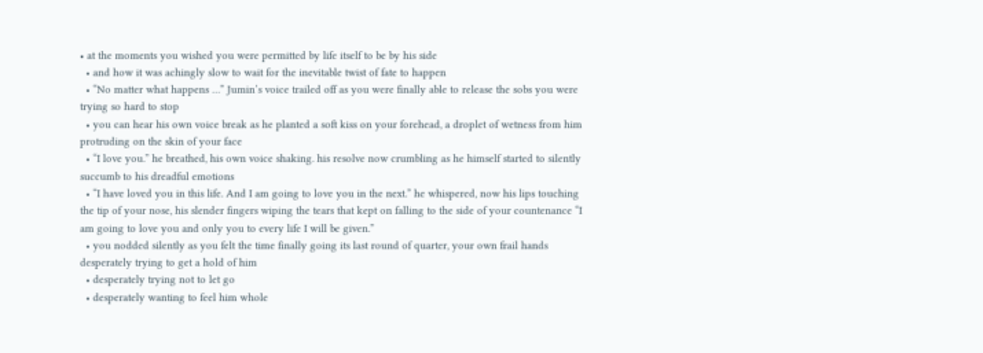• at the moments you wished you were permitted by life itself to be by his side
  • and how it was achingly slow to wait for the inevitable twist of fate to happen
  • “No matter what happens …” Jumin’s voice trailed off as you were finally able to release the sobs you were trying so hard to stop
  • you can hear his own voice break as he planted a soft kiss on your forehead, a droplet of wetness from him protruding on the skin of your face
  • “I love you.” he breathed, his own voice shaking. his resolve now crumbling as he himself started to silently succumb to his dreadful emotions
  • “I have loved you in this life. And I am going to love you in the next.” he whispered, now his lips touching the tip of your nose, his slender fingers wiping the tears that kept on falling to the side of your countenance “I am going to love you and only you to every life I will be given.”
  • you nodded silently as you felt the time finally going its last round of quarter, your own frail hands desperately trying to get a hold of him
  • desperately trying not to let go
  • desperately wanting to feel him whole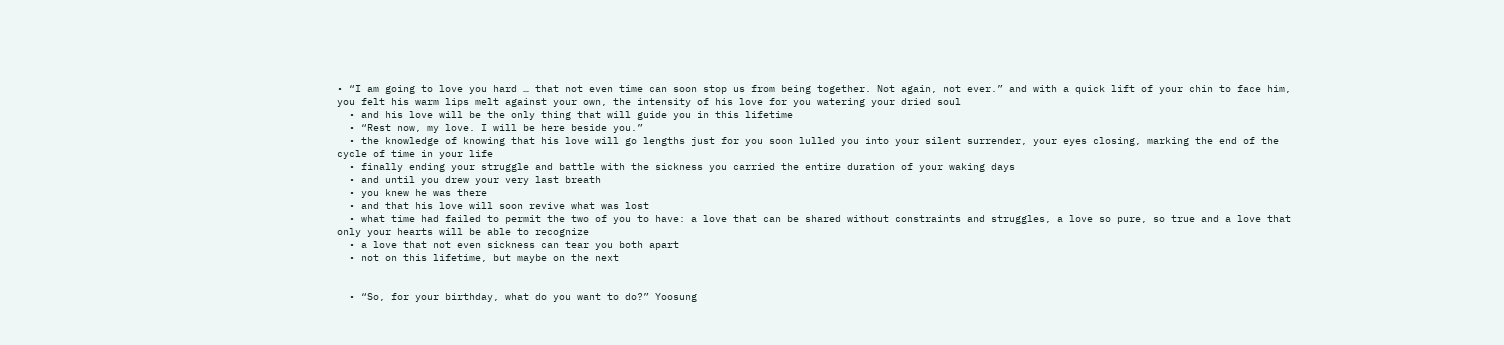• “I am going to love you hard … that not even time can soon stop us from being together. Not again, not ever.” and with a quick lift of your chin to face him, you felt his warm lips melt against your own, the intensity of his love for you watering your dried soul
  • and his love will be the only thing that will guide you in this lifetime
  • “Rest now, my love. I will be here beside you.”
  • the knowledge of knowing that his love will go lengths just for you soon lulled you into your silent surrender, your eyes closing, marking the end of the cycle of time in your life
  • finally ending your struggle and battle with the sickness you carried the entire duration of your waking days
  • and until you drew your very last breath
  • you knew he was there
  • and that his love will soon revive what was lost
  • what time had failed to permit the two of you to have: a love that can be shared without constraints and struggles, a love so pure, so true and a love that only your hearts will be able to recognize
  • a love that not even sickness can tear you both apart
  • not on this lifetime, but maybe on the next


  • “So, for your birthday, what do you want to do?” Yoosung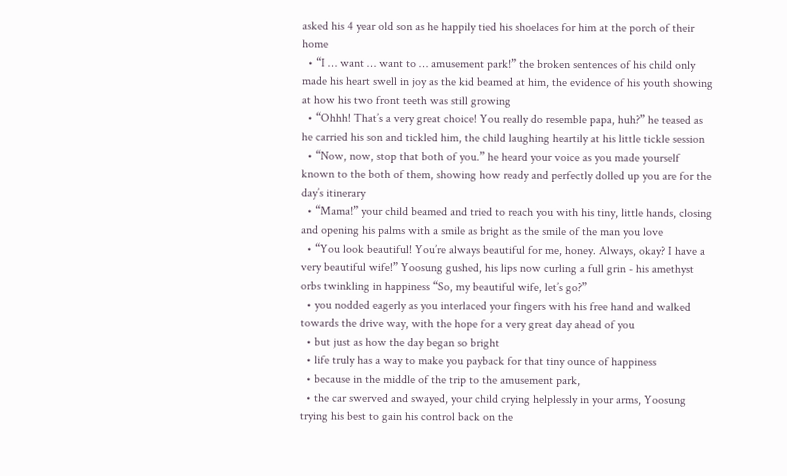asked his 4 year old son as he happily tied his shoelaces for him at the porch of their home
  • “I … want … want to … amusement park!” the broken sentences of his child only made his heart swell in joy as the kid beamed at him, the evidence of his youth showing at how his two front teeth was still growing
  • “Ohhh! That’s a very great choice! You really do resemble papa, huh?” he teased as he carried his son and tickled him, the child laughing heartily at his little tickle session
  • “Now, now, stop that both of you.” he heard your voice as you made yourself known to the both of them, showing how ready and perfectly dolled up you are for the day’s itinerary
  • “Mama!” your child beamed and tried to reach you with his tiny, little hands, closing and opening his palms with a smile as bright as the smile of the man you love
  • “You look beautiful! You’re always beautiful for me, honey. Always, okay? I have a very beautiful wife!” Yoosung gushed, his lips now curling a full grin - his amethyst orbs twinkling in happiness “So, my beautiful wife, let’s go?”
  • you nodded eagerly as you interlaced your fingers with his free hand and walked towards the drive way, with the hope for a very great day ahead of you
  • but just as how the day began so bright
  • life truly has a way to make you payback for that tiny ounce of happiness
  • because in the middle of the trip to the amusement park,
  • the car swerved and swayed, your child crying helplessly in your arms, Yoosung trying his best to gain his control back on the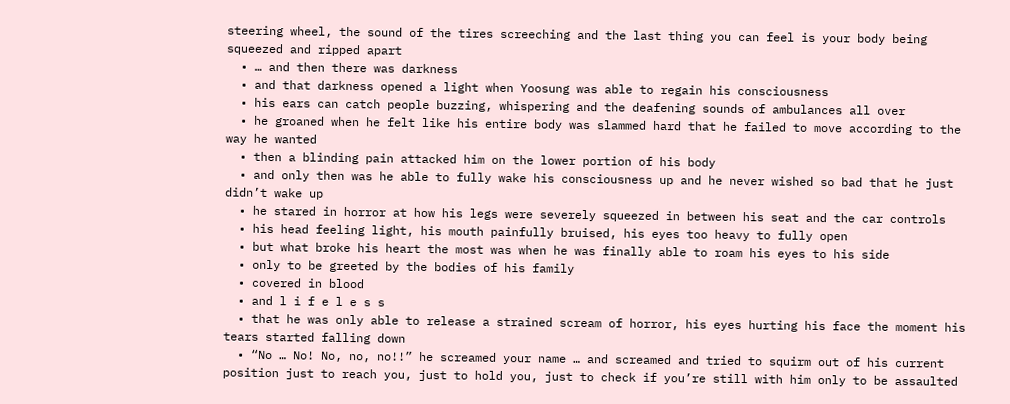steering wheel, the sound of the tires screeching and the last thing you can feel is your body being squeezed and ripped apart
  • … and then there was darkness
  • and that darkness opened a light when Yoosung was able to regain his consciousness
  • his ears can catch people buzzing, whispering and the deafening sounds of ambulances all over
  • he groaned when he felt like his entire body was slammed hard that he failed to move according to the way he wanted
  • then a blinding pain attacked him on the lower portion of his body
  • and only then was he able to fully wake his consciousness up and he never wished so bad that he just didn’t wake up
  • he stared in horror at how his legs were severely squeezed in between his seat and the car controls
  • his head feeling light, his mouth painfully bruised, his eyes too heavy to fully open
  • but what broke his heart the most was when he was finally able to roam his eyes to his side
  • only to be greeted by the bodies of his family
  • covered in blood
  • and l i f e l e s s
  • that he was only able to release a strained scream of horror, his eyes hurting his face the moment his tears started falling down
  • “No … No! No, no, no!!” he screamed your name … and screamed and tried to squirm out of his current position just to reach you, just to hold you, just to check if you’re still with him only to be assaulted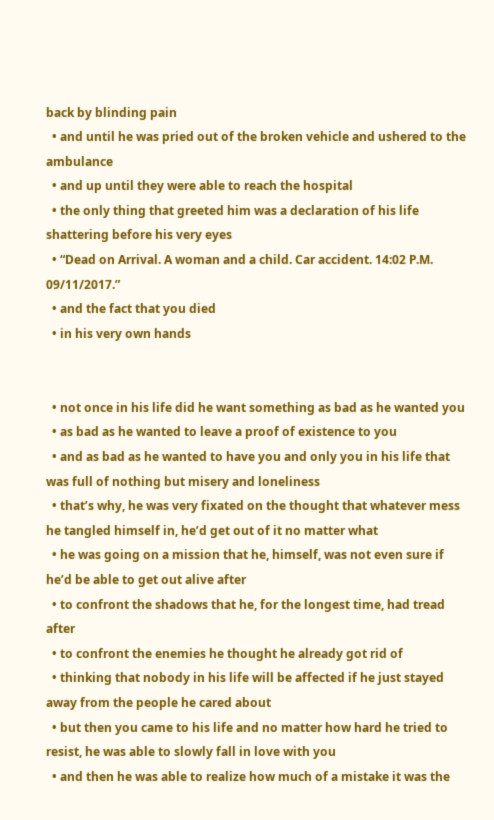back by blinding pain
  • and until he was pried out of the broken vehicle and ushered to the ambulance
  • and up until they were able to reach the hospital
  • the only thing that greeted him was a declaration of his life shattering before his very eyes
  • “Dead on Arrival. A woman and a child. Car accident. 14:02 P.M. 09/11/2017.”
  • and the fact that you died
  • in his very own hands


  • not once in his life did he want something as bad as he wanted you
  • as bad as he wanted to leave a proof of existence to you
  • and as bad as he wanted to have you and only you in his life that was full of nothing but misery and loneliness
  • that’s why, he was very fixated on the thought that whatever mess he tangled himself in, he’d get out of it no matter what
  • he was going on a mission that he, himself, was not even sure if he’d be able to get out alive after
  • to confront the shadows that he, for the longest time, had tread after
  • to confront the enemies he thought he already got rid of
  • thinking that nobody in his life will be affected if he just stayed away from the people he cared about
  • but then you came to his life and no matter how hard he tried to resist, he was able to slowly fall in love with you
  • and then he was able to realize how much of a mistake it was the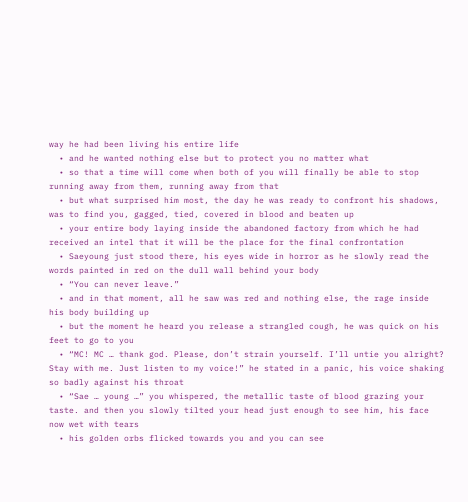way he had been living his entire life
  • and he wanted nothing else but to protect you no matter what
  • so that a time will come when both of you will finally be able to stop running away from them, running away from that
  • but what surprised him most, the day he was ready to confront his shadows, was to find you, gagged, tied, covered in blood and beaten up
  • your entire body laying inside the abandoned factory from which he had received an intel that it will be the place for the final confrontation
  • Saeyoung just stood there, his eyes wide in horror as he slowly read the words painted in red on the dull wall behind your body
  • “You can never leave.”
  • and in that moment, all he saw was red and nothing else, the rage inside his body building up
  • but the moment he heard you release a strangled cough, he was quick on his feet to go to you
  • “MC! MC … thank god. Please, don’t strain yourself. I’ll untie you alright? Stay with me. Just listen to my voice!” he stated in a panic, his voice shaking so badly against his throat
  • “Sae … young …” you whispered, the metallic taste of blood grazing your taste. and then you slowly tilted your head just enough to see him, his face now wet with tears
  • his golden orbs flicked towards you and you can see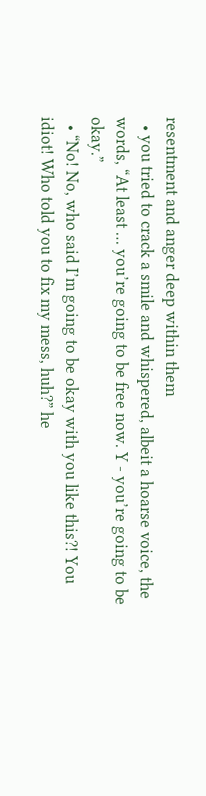resentment and anger deep within them
  • you tried to crack a smile and whispered, albeit a hoarse voice, the words, “At least … you’re going to be free now. Y - you’re going to be okay.”
  • “No! No, who said I’m going to be okay with you like this?! You idiot! Who told you to fix my mess, huh?” he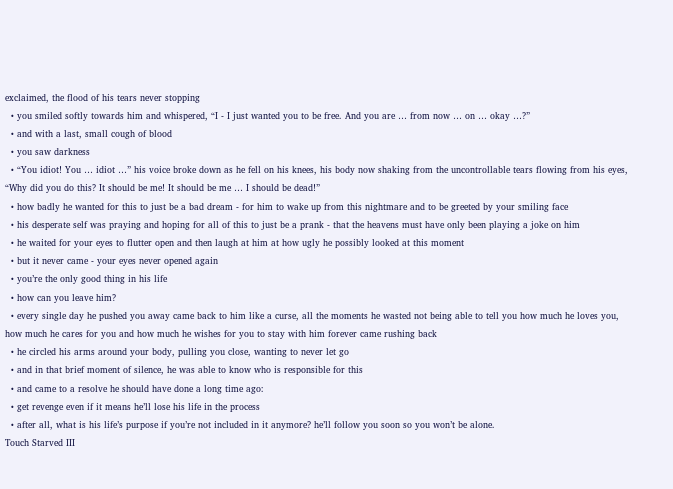exclaimed, the flood of his tears never stopping
  • you smiled softly towards him and whispered, “I - I just wanted you to be free. And you are … from now … on … okay …?”
  • and with a last, small cough of blood
  • you saw darkness
  • “You idiot! You … idiot …” his voice broke down as he fell on his knees, his body now shaking from the uncontrollable tears flowing from his eyes, “Why did you do this? It should be me! It should be me … I should be dead!”
  • how badly he wanted for this to just be a bad dream - for him to wake up from this nightmare and to be greeted by your smiling face
  • his desperate self was praying and hoping for all of this to just be a prank - that the heavens must have only been playing a joke on him
  • he waited for your eyes to flutter open and then laugh at him at how ugly he possibly looked at this moment
  • but it never came - your eyes never opened again
  • you’re the only good thing in his life
  • how can you leave him?
  • every single day he pushed you away came back to him like a curse, all the moments he wasted not being able to tell you how much he loves you, how much he cares for you and how much he wishes for you to stay with him forever came rushing back
  • he circled his arms around your body, pulling you close, wanting to never let go
  • and in that brief moment of silence, he was able to know who is responsible for this
  • and came to a resolve he should have done a long time ago:
  • get revenge even if it means he’ll lose his life in the process
  • after all, what is his life’s purpose if you’re not included in it anymore? he’ll follow you soon so you won’t be alone.
Touch Starved III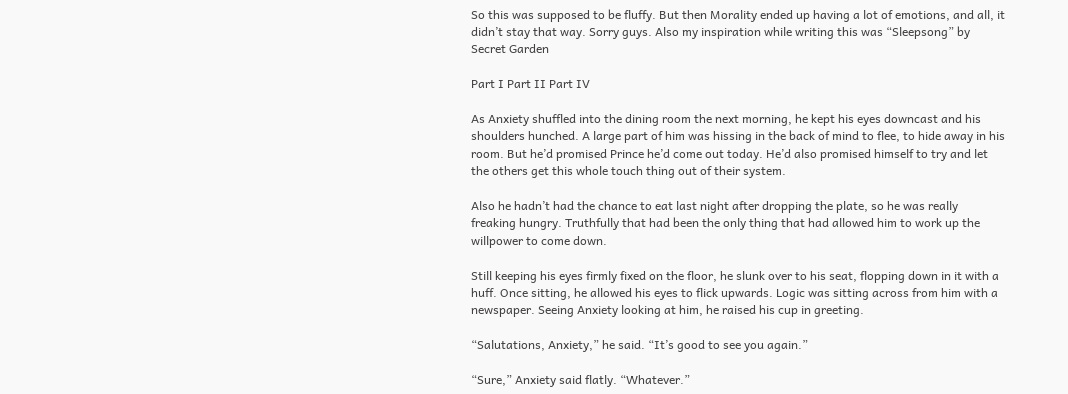So this was supposed to be fluffy. But then Morality ended up having a lot of emotions, and all, it didn’t stay that way. Sorry guys. Also my inspiration while writing this was “Sleepsong” by Secret Garden

Part I Part II Part IV

As Anxiety shuffled into the dining room the next morning, he kept his eyes downcast and his shoulders hunched. A large part of him was hissing in the back of mind to flee, to hide away in his room. But he’d promised Prince he’d come out today. He’d also promised himself to try and let the others get this whole touch thing out of their system.

Also he hadn’t had the chance to eat last night after dropping the plate, so he was really freaking hungry. Truthfully that had been the only thing that had allowed him to work up the willpower to come down.

Still keeping his eyes firmly fixed on the floor, he slunk over to his seat, flopping down in it with a huff. Once sitting, he allowed his eyes to flick upwards. Logic was sitting across from him with a newspaper. Seeing Anxiety looking at him, he raised his cup in greeting.

“Salutations, Anxiety,” he said. “It’s good to see you again.”

“Sure,” Anxiety said flatly. “Whatever.”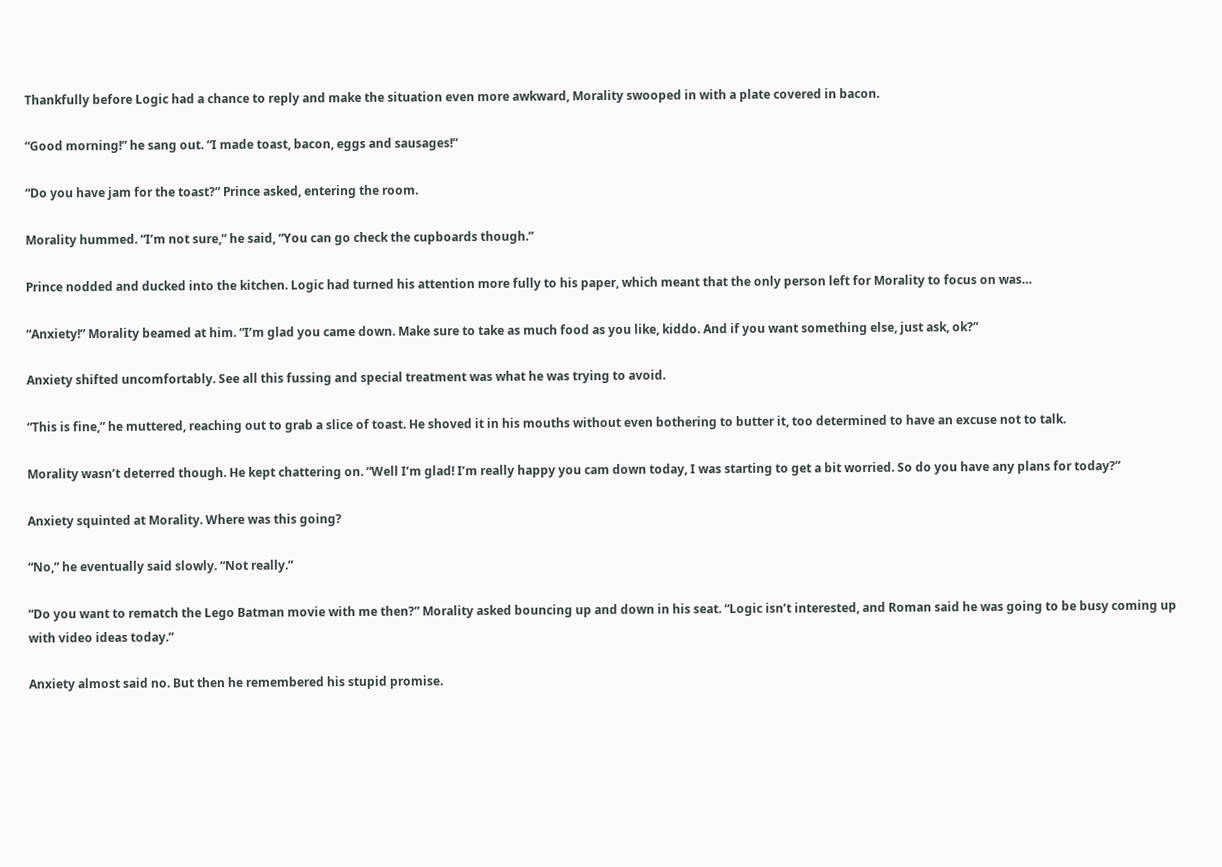Thankfully before Logic had a chance to reply and make the situation even more awkward, Morality swooped in with a plate covered in bacon.

“Good morning!” he sang out. “I made toast, bacon, eggs and sausages!”

“Do you have jam for the toast?” Prince asked, entering the room.

Morality hummed. “I’m not sure,” he said, “You can go check the cupboards though.”

Prince nodded and ducked into the kitchen. Logic had turned his attention more fully to his paper, which meant that the only person left for Morality to focus on was…

“Anxiety!” Morality beamed at him. “I’m glad you came down. Make sure to take as much food as you like, kiddo. And if you want something else, just ask, ok?”

Anxiety shifted uncomfortably. See all this fussing and special treatment was what he was trying to avoid.

“This is fine,” he muttered, reaching out to grab a slice of toast. He shoved it in his mouths without even bothering to butter it, too determined to have an excuse not to talk.

Morality wasn’t deterred though. He kept chattering on. “Well I’m glad! I’m really happy you cam down today, I was starting to get a bit worried. So do you have any plans for today?”

Anxiety squinted at Morality. Where was this going?

“No,” he eventually said slowly. “Not really.”

“Do you want to rematch the Lego Batman movie with me then?” Morality asked bouncing up and down in his seat. “Logic isn’t interested, and Roman said he was going to be busy coming up with video ideas today.”

Anxiety almost said no. But then he remembered his stupid promise.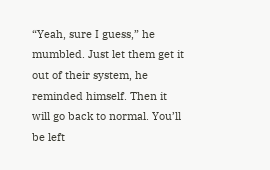“Yeah, sure I guess,” he mumbled. Just let them get it out of their system, he reminded himself. Then it will go back to normal. You’ll be left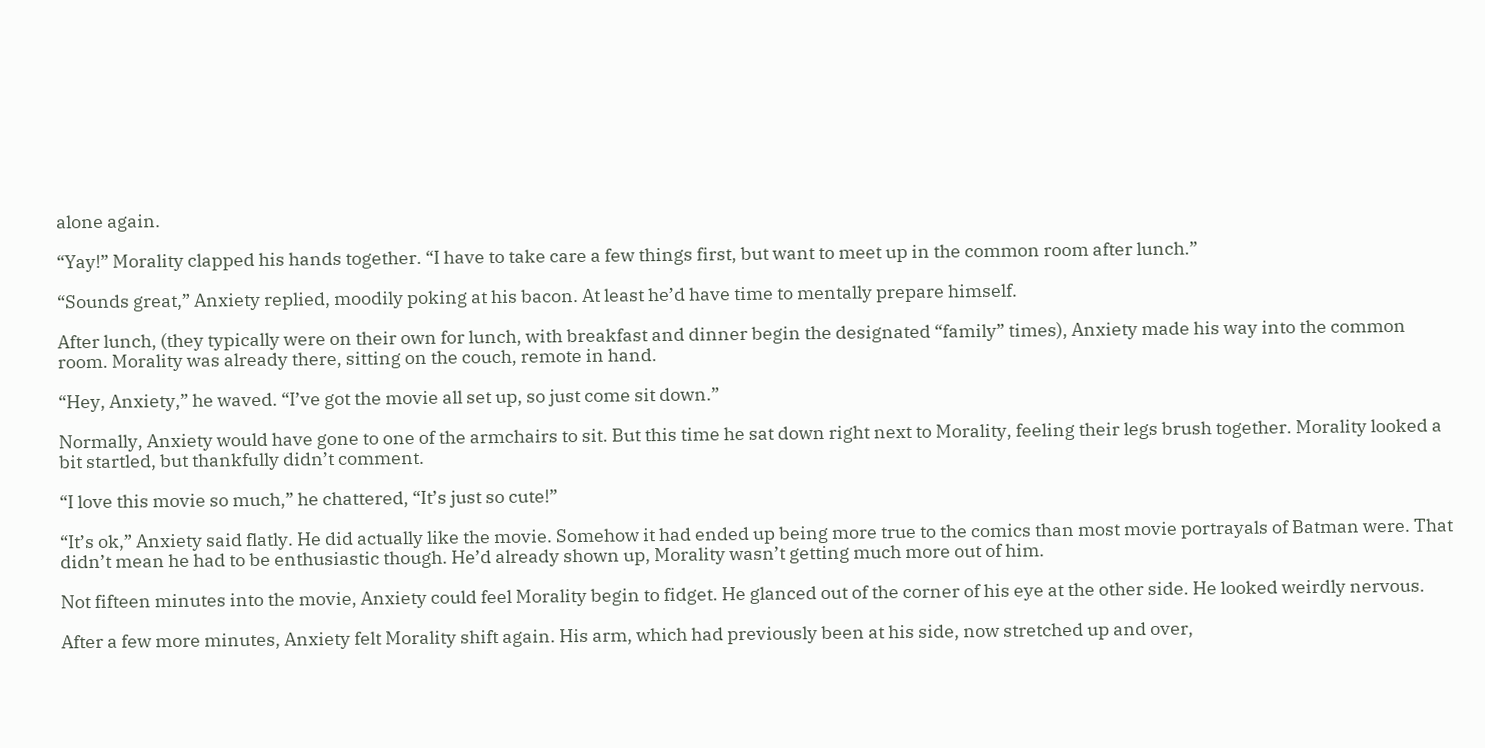alone again.

“Yay!” Morality clapped his hands together. “I have to take care a few things first, but want to meet up in the common room after lunch.”

“Sounds great,” Anxiety replied, moodily poking at his bacon. At least he’d have time to mentally prepare himself.

After lunch, (they typically were on their own for lunch, with breakfast and dinner begin the designated “family” times), Anxiety made his way into the common room. Morality was already there, sitting on the couch, remote in hand.

“Hey, Anxiety,” he waved. “I’ve got the movie all set up, so just come sit down.”

Normally, Anxiety would have gone to one of the armchairs to sit. But this time he sat down right next to Morality, feeling their legs brush together. Morality looked a bit startled, but thankfully didn’t comment.

“I love this movie so much,” he chattered, “It’s just so cute!”

“It’s ok,” Anxiety said flatly. He did actually like the movie. Somehow it had ended up being more true to the comics than most movie portrayals of Batman were. That didn’t mean he had to be enthusiastic though. He’d already shown up, Morality wasn’t getting much more out of him.

Not fifteen minutes into the movie, Anxiety could feel Morality begin to fidget. He glanced out of the corner of his eye at the other side. He looked weirdly nervous.

After a few more minutes, Anxiety felt Morality shift again. His arm, which had previously been at his side, now stretched up and over,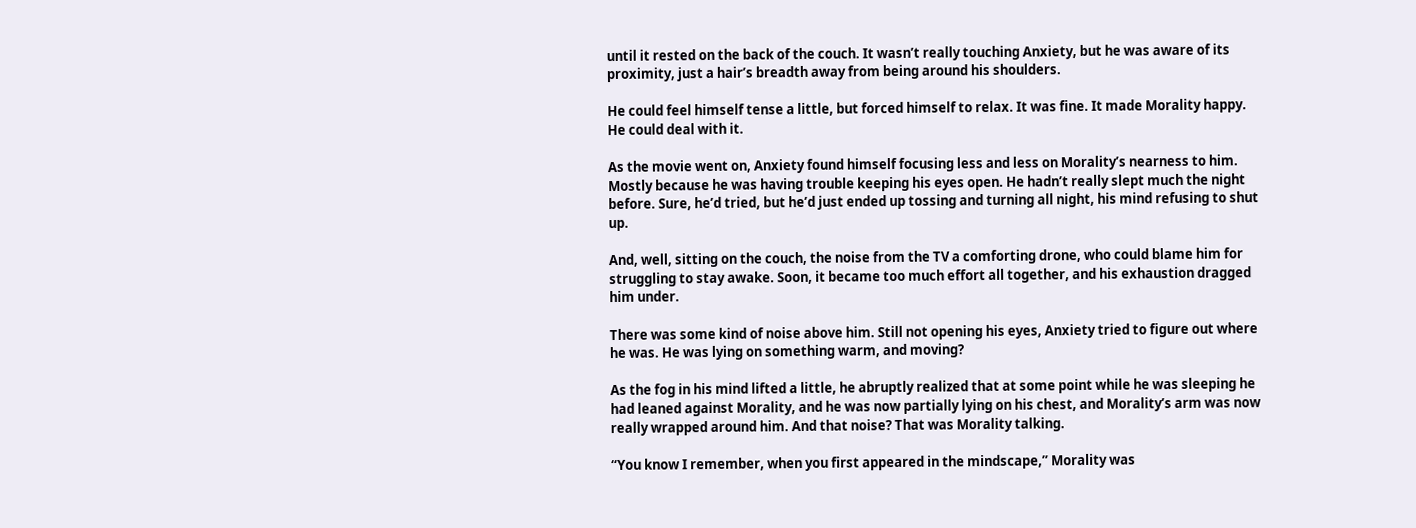until it rested on the back of the couch. It wasn’t really touching Anxiety, but he was aware of its proximity, just a hair’s breadth away from being around his shoulders.

He could feel himself tense a little, but forced himself to relax. It was fine. It made Morality happy. He could deal with it.

As the movie went on, Anxiety found himself focusing less and less on Morality’s nearness to him. Mostly because he was having trouble keeping his eyes open. He hadn’t really slept much the night before. Sure, he’d tried, but he’d just ended up tossing and turning all night, his mind refusing to shut up.

And, well, sitting on the couch, the noise from the TV a comforting drone, who could blame him for struggling to stay awake. Soon, it became too much effort all together, and his exhaustion dragged him under.

There was some kind of noise above him. Still not opening his eyes, Anxiety tried to figure out where he was. He was lying on something warm, and moving?

As the fog in his mind lifted a little, he abruptly realized that at some point while he was sleeping he had leaned against Morality, and he was now partially lying on his chest, and Morality’s arm was now really wrapped around him. And that noise? That was Morality talking.

“You know I remember, when you first appeared in the mindscape,” Morality was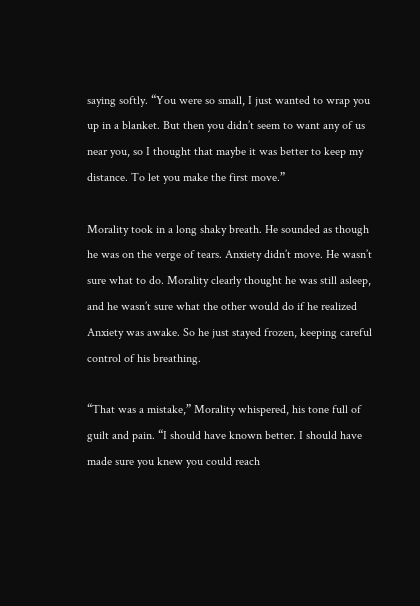saying softly. “You were so small, I just wanted to wrap you up in a blanket. But then you didn’t seem to want any of us near you, so I thought that maybe it was better to keep my distance. To let you make the first move.”

Morality took in a long shaky breath. He sounded as though he was on the verge of tears. Anxiety didn’t move. He wasn’t sure what to do. Morality clearly thought he was still asleep, and he wasn’t sure what the other would do if he realized Anxiety was awake. So he just stayed frozen, keeping careful control of his breathing.

“That was a mistake,” Morality whispered, his tone full of guilt and pain. “I should have known better. I should have made sure you knew you could reach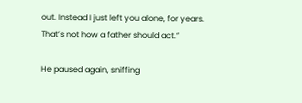out. Instead I just left you alone, for years. That’s not how a father should act.”

He paused again, sniffing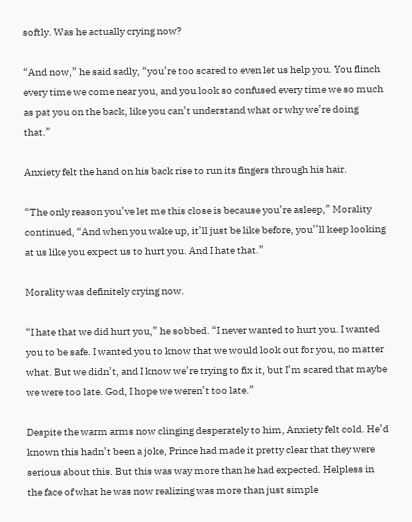softly. Was he actually crying now?

“And now,” he said sadly, “you’re too scared to even let us help you. You flinch every time we come near you, and you look so confused every time we so much as pat you on the back, like you can’t understand what or why we’re doing that.”

Anxiety felt the hand on his back rise to run its fingers through his hair.

“The only reason you’ve let me this close is because you’re asleep,” Morality continued, “And when you wake up, it’ll just be like before, you’’ll keep looking at us like you expect us to hurt you. And I hate that.”

Morality was definitely crying now.

“I hate that we did hurt you,” he sobbed. “I never wanted to hurt you. I wanted you to be safe. I wanted you to know that we would look out for you, no matter what. But we didn’t, and I know we’re trying to fix it, but I’m scared that maybe we were too late. God, I hope we weren’t too late.”

Despite the warm arms now clinging desperately to him, Anxiety felt cold. He’d known this hadn’t been a joke, Prince had made it pretty clear that they were serious about this. But this was way more than he had expected. Helpless in the face of what he was now realizing was more than just simple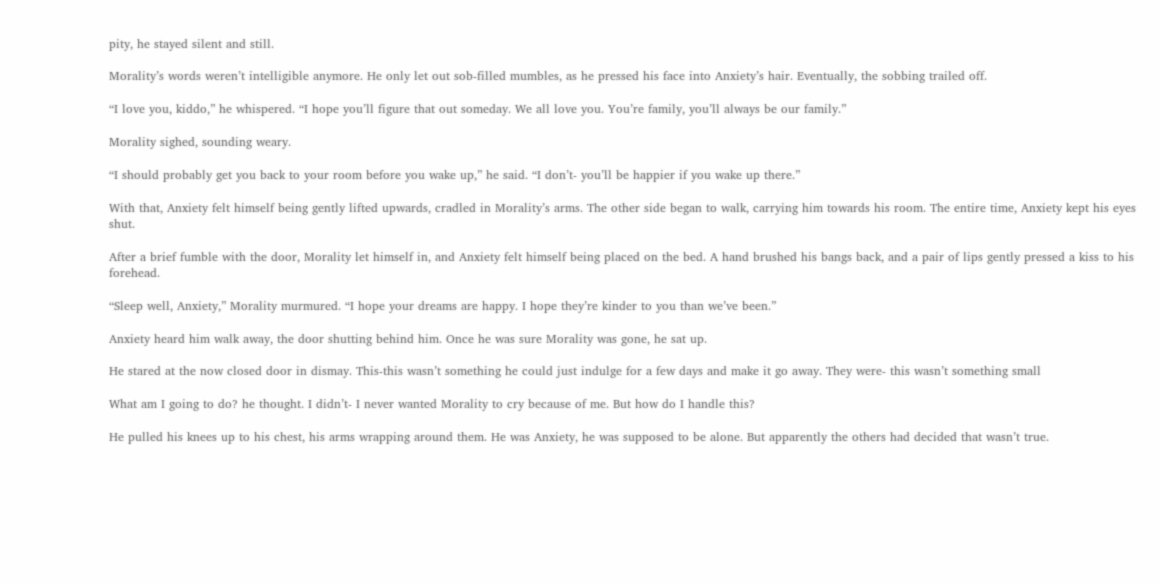pity, he stayed silent and still.

Morality’s words weren’t intelligible anymore. He only let out sob-filled mumbles, as he pressed his face into Anxiety’s hair. Eventually, the sobbing trailed off.

“I love you, kiddo,” he whispered. “I hope you’ll figure that out someday. We all love you. You’re family, you’ll always be our family.”

Morality sighed, sounding weary.

“I should probably get you back to your room before you wake up,” he said. “I don’t- you’ll be happier if you wake up there.”

With that, Anxiety felt himself being gently lifted upwards, cradled in Morality’s arms. The other side began to walk, carrying him towards his room. The entire time, Anxiety kept his eyes shut.

After a brief fumble with the door, Morality let himself in, and Anxiety felt himself being placed on the bed. A hand brushed his bangs back, and a pair of lips gently pressed a kiss to his forehead.

“Sleep well, Anxiety,” Morality murmured. “I hope your dreams are happy. I hope they’re kinder to you than we’ve been.”

Anxiety heard him walk away, the door shutting behind him. Once he was sure Morality was gone, he sat up.

He stared at the now closed door in dismay. This-this wasn’t something he could just indulge for a few days and make it go away. They were- this wasn’t something small

What am I going to do? he thought. I didn’t- I never wanted Morality to cry because of me. But how do I handle this?

He pulled his knees up to his chest, his arms wrapping around them. He was Anxiety, he was supposed to be alone. But apparently the others had decided that wasn’t true.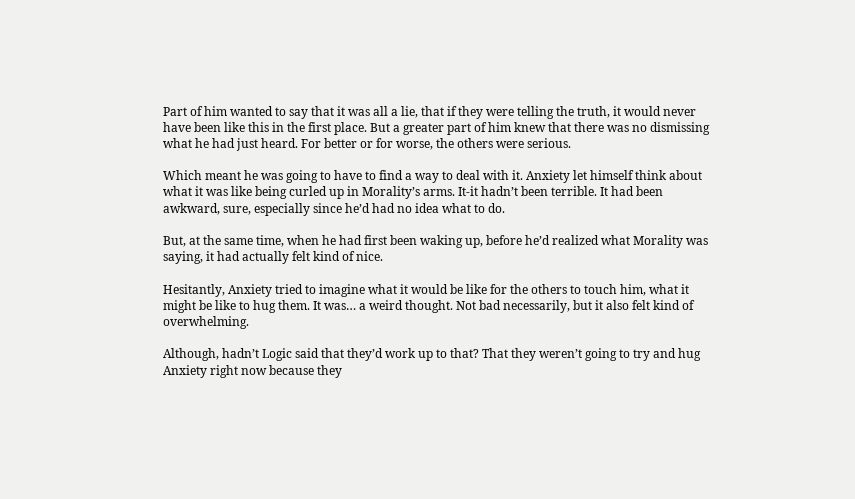Part of him wanted to say that it was all a lie, that if they were telling the truth, it would never have been like this in the first place. But a greater part of him knew that there was no dismissing what he had just heard. For better or for worse, the others were serious.

Which meant he was going to have to find a way to deal with it. Anxiety let himself think about what it was like being curled up in Morality’s arms. It-it hadn’t been terrible. It had been awkward, sure, especially since he’d had no idea what to do.

But, at the same time, when he had first been waking up, before he’d realized what Morality was saying, it had actually felt kind of nice.

Hesitantly, Anxiety tried to imagine what it would be like for the others to touch him, what it might be like to hug them. It was… a weird thought. Not bad necessarily, but it also felt kind of overwhelming.

Although, hadn’t Logic said that they’d work up to that? That they weren’t going to try and hug Anxiety right now because they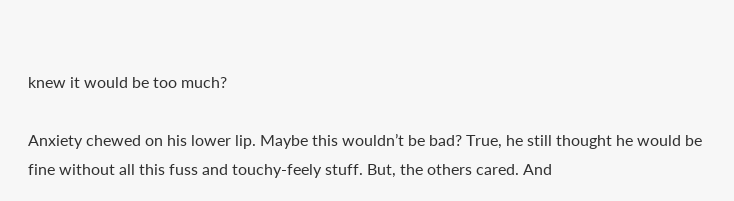knew it would be too much?

Anxiety chewed on his lower lip. Maybe this wouldn’t be bad? True, he still thought he would be fine without all this fuss and touchy-feely stuff. But, the others cared. And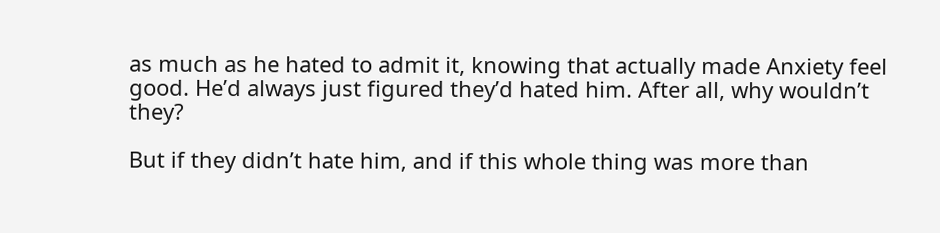as much as he hated to admit it, knowing that actually made Anxiety feel good. He’d always just figured they’d hated him. After all, why wouldn’t they?

But if they didn’t hate him, and if this whole thing was more than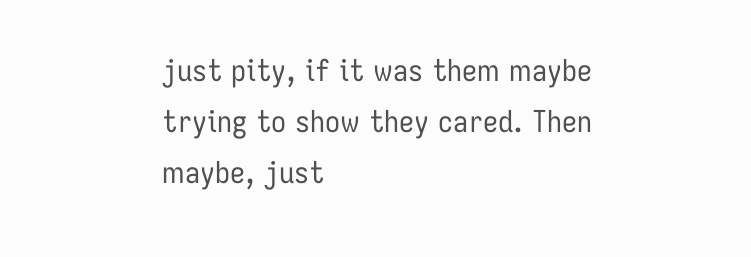just pity, if it was them maybe trying to show they cared. Then maybe, just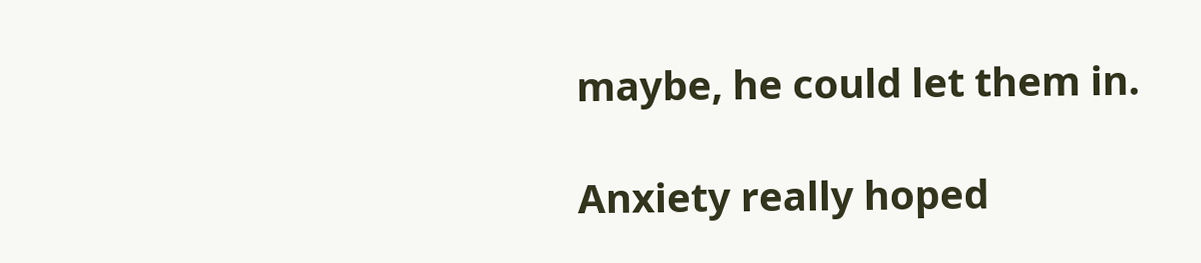maybe, he could let them in.

Anxiety really hoped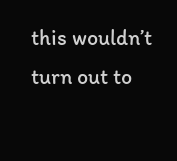this wouldn’t turn out to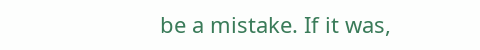be a mistake. If it was,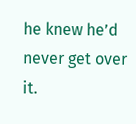he knew he’d never get over it.